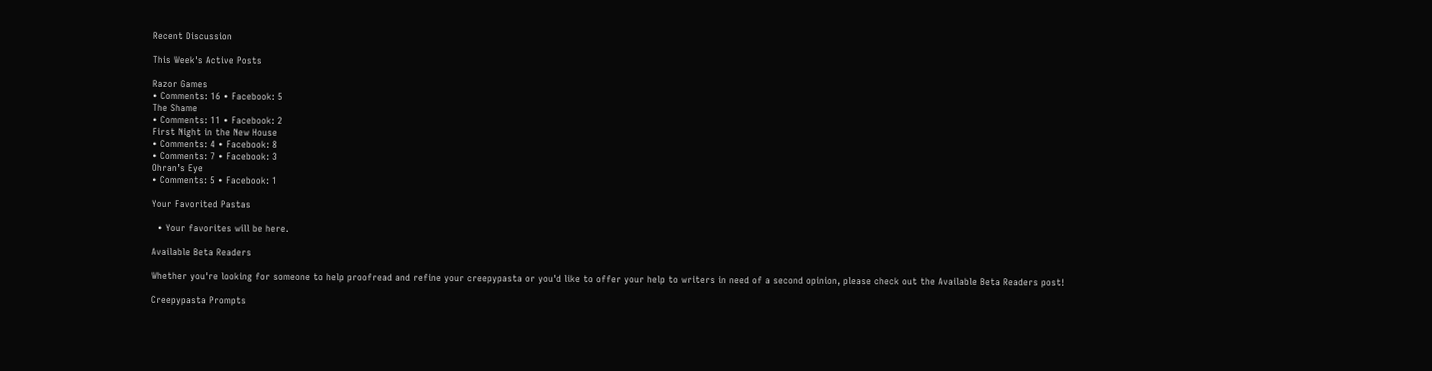Recent Discussion

This Week's Active Posts

Razor Games
• Comments: 16 • Facebook: 5
The Shame
• Comments: 11 • Facebook: 2
First Night in the New House
• Comments: 4 • Facebook: 8
• Comments: 7 • Facebook: 3
Ohran’s Eye
• Comments: 5 • Facebook: 1

Your Favorited Pastas

  • Your favorites will be here.

Available Beta Readers

Whether you're looking for someone to help proofread and refine your creepypasta or you'd like to offer your help to writers in need of a second opinion, please check out the Available Beta Readers post!

Creepypasta Prompts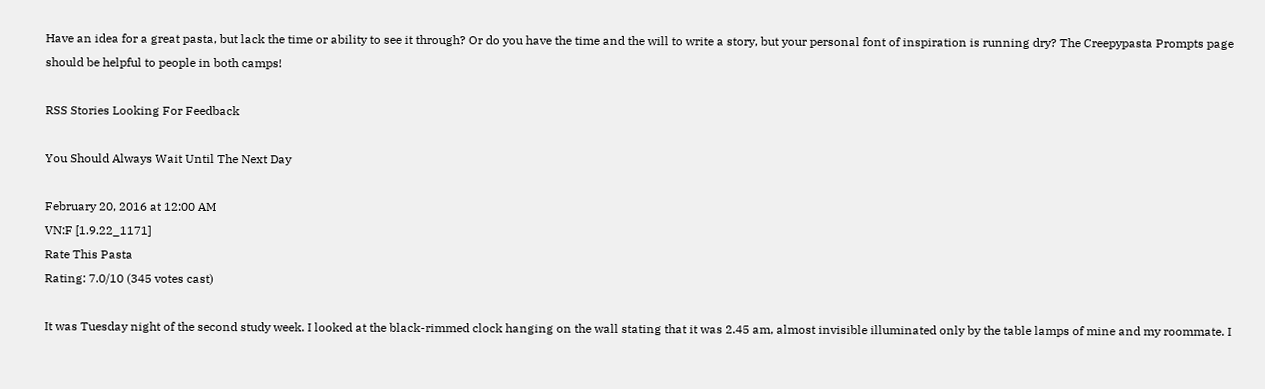Have an idea for a great pasta, but lack the time or ability to see it through? Or do you have the time and the will to write a story, but your personal font of inspiration is running dry? The Creepypasta Prompts page should be helpful to people in both camps!

RSS Stories Looking For Feedback

You Should Always Wait Until The Next Day

February 20, 2016 at 12:00 AM
VN:F [1.9.22_1171]
Rate This Pasta
Rating: 7.0/10 (345 votes cast)

It was Tuesday night of the second study week. I looked at the black-rimmed clock hanging on the wall stating that it was 2.45 am, almost invisible illuminated only by the table lamps of mine and my roommate. I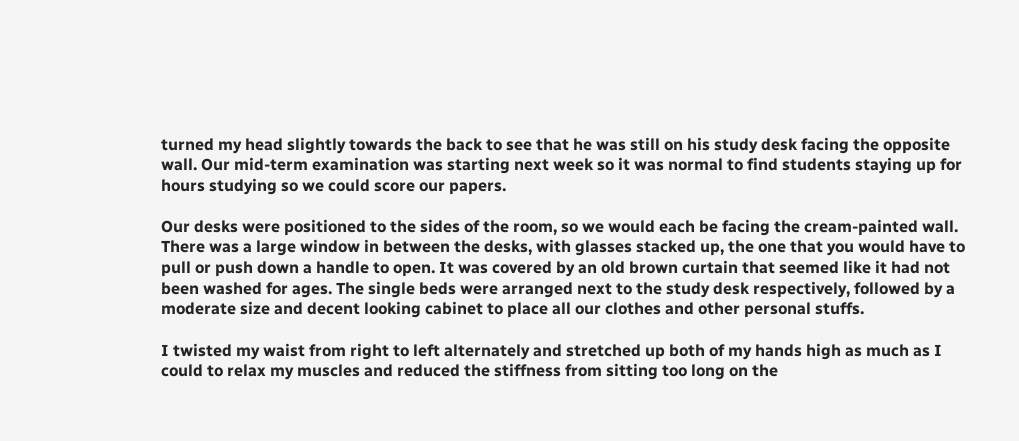turned my head slightly towards the back to see that he was still on his study desk facing the opposite wall. Our mid-term examination was starting next week so it was normal to find students staying up for hours studying so we could score our papers.

Our desks were positioned to the sides of the room, so we would each be facing the cream-painted wall. There was a large window in between the desks, with glasses stacked up, the one that you would have to pull or push down a handle to open. It was covered by an old brown curtain that seemed like it had not been washed for ages. The single beds were arranged next to the study desk respectively, followed by a moderate size and decent looking cabinet to place all our clothes and other personal stuffs.

I twisted my waist from right to left alternately and stretched up both of my hands high as much as I could to relax my muscles and reduced the stiffness from sitting too long on the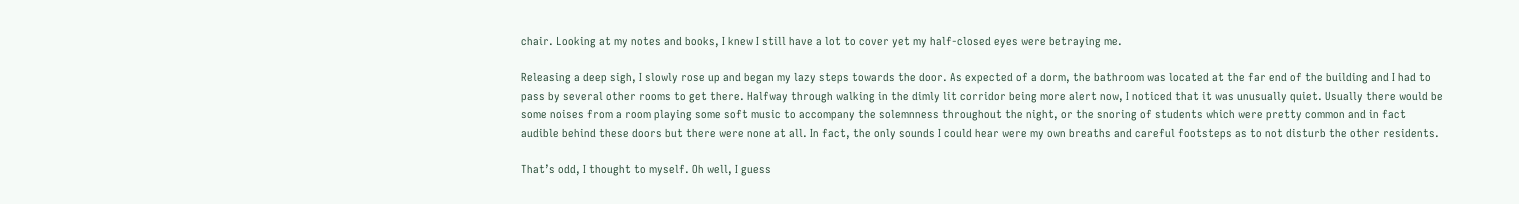chair. Looking at my notes and books, I knew I still have a lot to cover yet my half-closed eyes were betraying me.

Releasing a deep sigh, I slowly rose up and began my lazy steps towards the door. As expected of a dorm, the bathroom was located at the far end of the building and I had to pass by several other rooms to get there. Halfway through walking in the dimly lit corridor being more alert now, I noticed that it was unusually quiet. Usually there would be some noises from a room playing some soft music to accompany the solemnness throughout the night, or the snoring of students which were pretty common and in fact audible behind these doors but there were none at all. In fact, the only sounds I could hear were my own breaths and careful footsteps as to not disturb the other residents.

That’s odd, I thought to myself. Oh well, I guess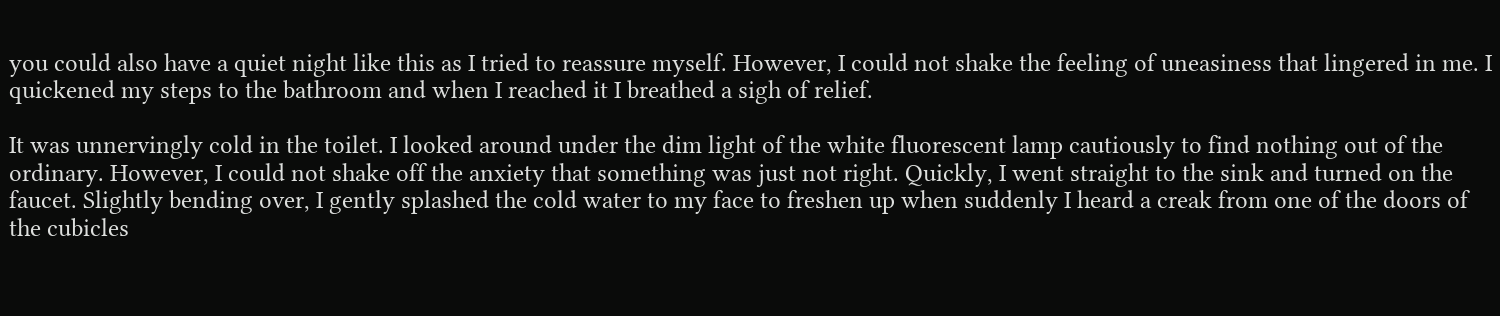you could also have a quiet night like this as I tried to reassure myself. However, I could not shake the feeling of uneasiness that lingered in me. I quickened my steps to the bathroom and when I reached it I breathed a sigh of relief.

It was unnervingly cold in the toilet. I looked around under the dim light of the white fluorescent lamp cautiously to find nothing out of the ordinary. However, I could not shake off the anxiety that something was just not right. Quickly, I went straight to the sink and turned on the faucet. Slightly bending over, I gently splashed the cold water to my face to freshen up when suddenly I heard a creak from one of the doors of the cubicles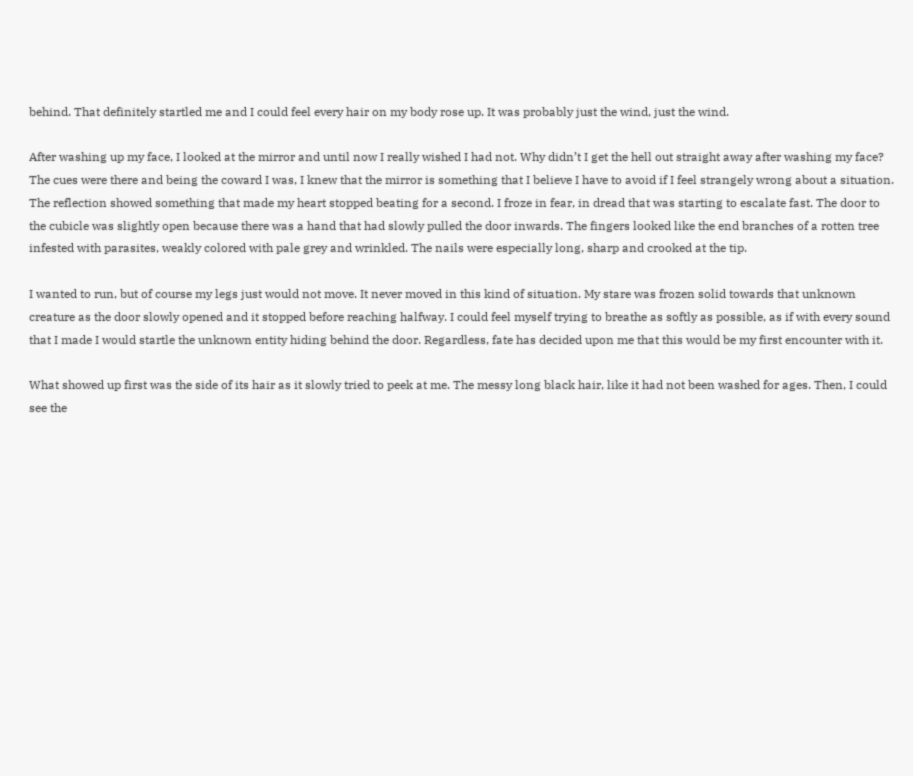behind. That definitely startled me and I could feel every hair on my body rose up. It was probably just the wind, just the wind.

After washing up my face, I looked at the mirror and until now I really wished I had not. Why didn’t I get the hell out straight away after washing my face? The cues were there and being the coward I was, I knew that the mirror is something that I believe I have to avoid if I feel strangely wrong about a situation. The reflection showed something that made my heart stopped beating for a second. I froze in fear, in dread that was starting to escalate fast. The door to the cubicle was slightly open because there was a hand that had slowly pulled the door inwards. The fingers looked like the end branches of a rotten tree infested with parasites, weakly colored with pale grey and wrinkled. The nails were especially long, sharp and crooked at the tip.

I wanted to run, but of course my legs just would not move. It never moved in this kind of situation. My stare was frozen solid towards that unknown creature as the door slowly opened and it stopped before reaching halfway. I could feel myself trying to breathe as softly as possible, as if with every sound that I made I would startle the unknown entity hiding behind the door. Regardless, fate has decided upon me that this would be my first encounter with it.

What showed up first was the side of its hair as it slowly tried to peek at me. The messy long black hair, like it had not been washed for ages. Then, I could see the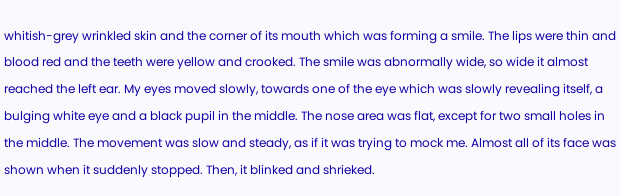whitish-grey wrinkled skin and the corner of its mouth which was forming a smile. The lips were thin and blood red and the teeth were yellow and crooked. The smile was abnormally wide, so wide it almost reached the left ear. My eyes moved slowly, towards one of the eye which was slowly revealing itself, a bulging white eye and a black pupil in the middle. The nose area was flat, except for two small holes in the middle. The movement was slow and steady, as if it was trying to mock me. Almost all of its face was shown when it suddenly stopped. Then, it blinked and shrieked.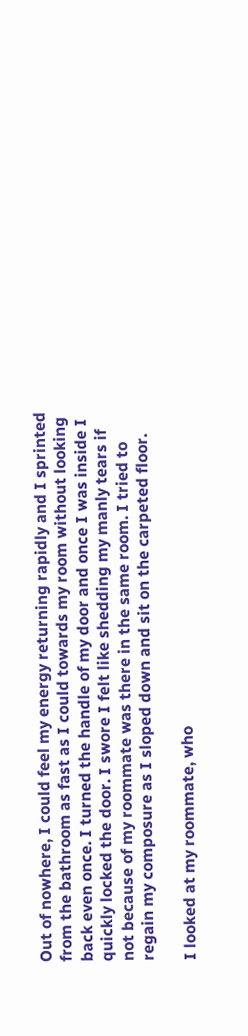Out of nowhere, I could feel my energy returning rapidly and I sprinted from the bathroom as fast as I could towards my room without looking back even once. I turned the handle of my door and once I was inside I quickly locked the door. I swore I felt like shedding my manly tears if not because of my roommate was there in the same room. I tried to regain my composure as I sloped down and sit on the carpeted floor.

I looked at my roommate, who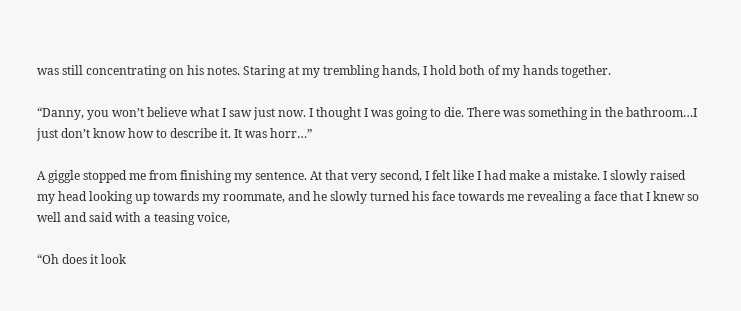was still concentrating on his notes. Staring at my trembling hands, I hold both of my hands together.

“Danny, you won’t believe what I saw just now. I thought I was going to die. There was something in the bathroom…I just don’t know how to describe it. It was horr…”

A giggle stopped me from finishing my sentence. At that very second, I felt like I had make a mistake. I slowly raised my head looking up towards my roommate, and he slowly turned his face towards me revealing a face that I knew so well and said with a teasing voice,

“Oh does it look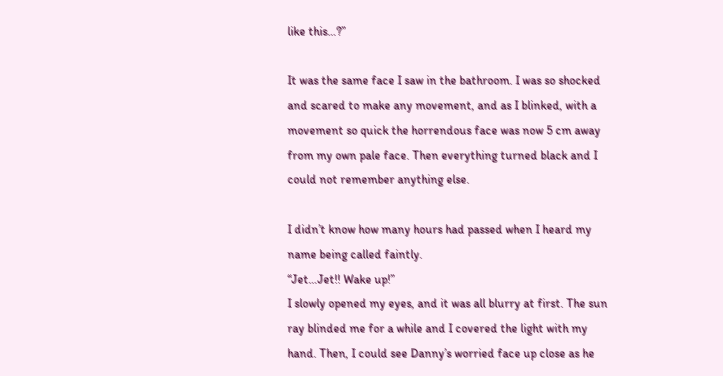like this…?”

It was the same face I saw in the bathroom. I was so shocked and scared to make any movement, and as I blinked, with a movement so quick the horrendous face was now 5 cm away from my own pale face. Then everything turned black and I could not remember anything else.

I didn’t know how many hours had passed when I heard my name being called faintly.
“Jet…Jet!! Wake up!”
I slowly opened my eyes, and it was all blurry at first. The sun ray blinded me for a while and I covered the light with my hand. Then, I could see Danny’s worried face up close as he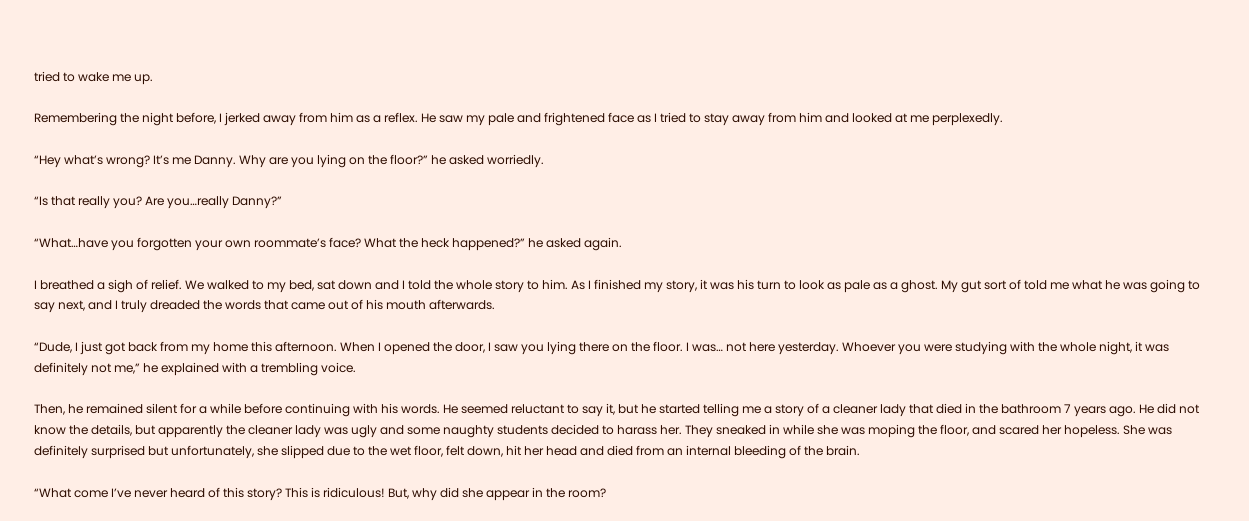tried to wake me up.

Remembering the night before, I jerked away from him as a reflex. He saw my pale and frightened face as I tried to stay away from him and looked at me perplexedly.

“Hey what’s wrong? It’s me Danny. Why are you lying on the floor?” he asked worriedly.

“Is that really you? Are you…really Danny?”

“What…have you forgotten your own roommate’s face? What the heck happened?” he asked again.

I breathed a sigh of relief. We walked to my bed, sat down and I told the whole story to him. As I finished my story, it was his turn to look as pale as a ghost. My gut sort of told me what he was going to say next, and I truly dreaded the words that came out of his mouth afterwards.

“Dude, I just got back from my home this afternoon. When I opened the door, I saw you lying there on the floor. I was… not here yesterday. Whoever you were studying with the whole night, it was definitely not me,” he explained with a trembling voice.

Then, he remained silent for a while before continuing with his words. He seemed reluctant to say it, but he started telling me a story of a cleaner lady that died in the bathroom 7 years ago. He did not know the details, but apparently the cleaner lady was ugly and some naughty students decided to harass her. They sneaked in while she was moping the floor, and scared her hopeless. She was definitely surprised but unfortunately, she slipped due to the wet floor, felt down, hit her head and died from an internal bleeding of the brain.

“What come I’ve never heard of this story? This is ridiculous! But, why did she appear in the room?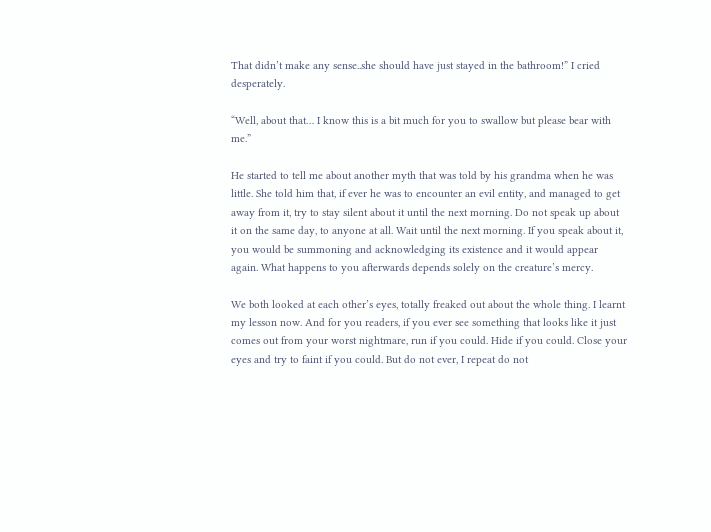That didn’t make any sense..she should have just stayed in the bathroom!” I cried desperately.

“Well, about that… I know this is a bit much for you to swallow but please bear with me.”

He started to tell me about another myth that was told by his grandma when he was little. She told him that, if ever he was to encounter an evil entity, and managed to get away from it, try to stay silent about it until the next morning. Do not speak up about it on the same day, to anyone at all. Wait until the next morning. If you speak about it, you would be summoning and acknowledging its existence and it would appear again. What happens to you afterwards depends solely on the creature’s mercy.

We both looked at each other’s eyes, totally freaked out about the whole thing. I learnt my lesson now. And for you readers, if you ever see something that looks like it just comes out from your worst nightmare, run if you could. Hide if you could. Close your eyes and try to faint if you could. But do not ever, I repeat do not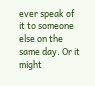ever speak of it to someone else on the same day. Or it might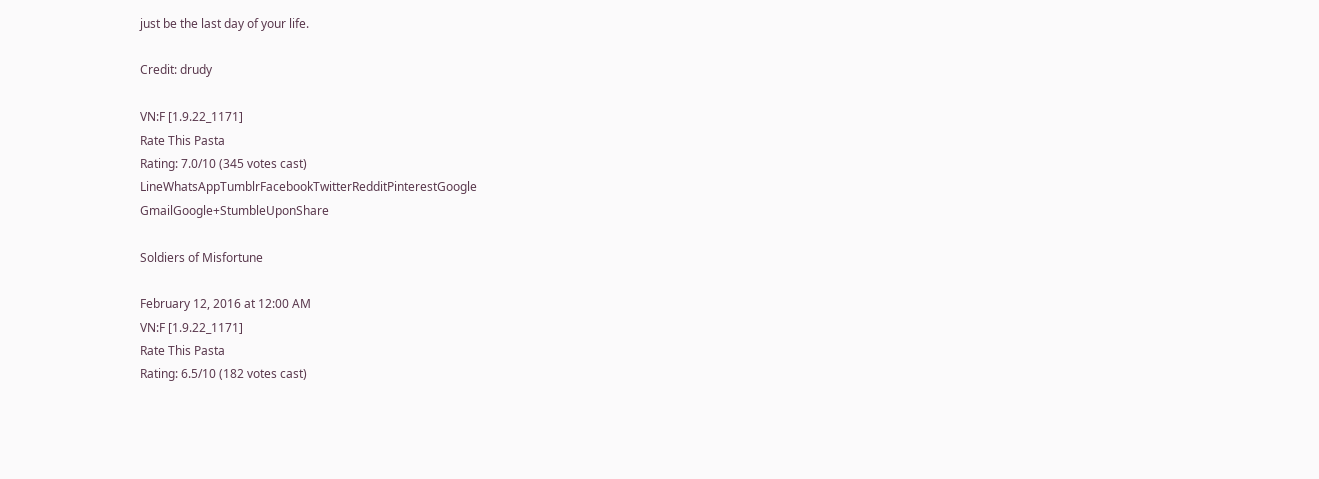just be the last day of your life.

Credit: drudy

VN:F [1.9.22_1171]
Rate This Pasta
Rating: 7.0/10 (345 votes cast)
LineWhatsAppTumblrFacebookTwitterRedditPinterestGoogle GmailGoogle+StumbleUponShare

Soldiers of Misfortune

February 12, 2016 at 12:00 AM
VN:F [1.9.22_1171]
Rate This Pasta
Rating: 6.5/10 (182 votes cast)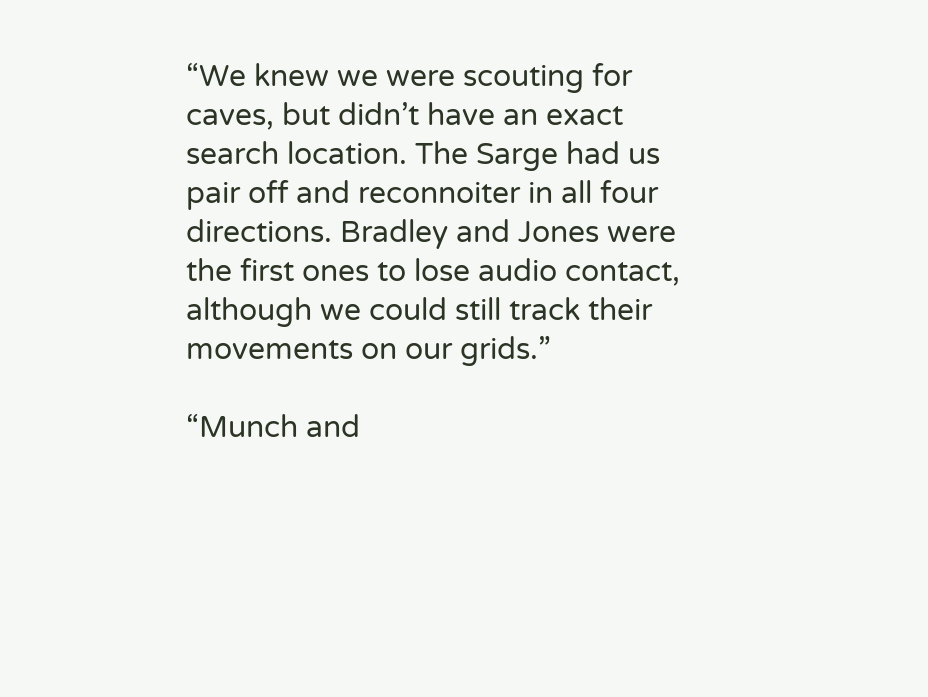“We knew we were scouting for caves, but didn’t have an exact search location. The Sarge had us pair off and reconnoiter in all four directions. Bradley and Jones were the first ones to lose audio contact, although we could still track their movements on our grids.”

“Munch and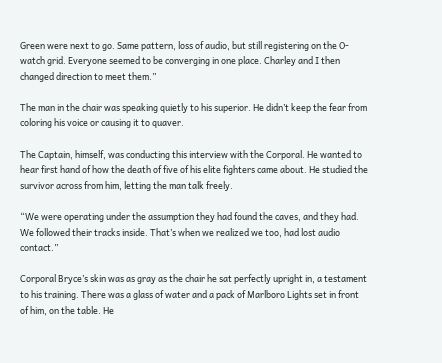Green were next to go. Same pattern, loss of audio, but still registering on the O-watch grid. Everyone seemed to be converging in one place. Charley and I then changed direction to meet them.”

The man in the chair was speaking quietly to his superior. He didn’t keep the fear from coloring his voice or causing it to quaver.

The Captain, himself, was conducting this interview with the Corporal. He wanted to hear first hand of how the death of five of his elite fighters came about. He studied the survivor across from him, letting the man talk freely.

“We were operating under the assumption they had found the caves, and they had. We followed their tracks inside. That’s when we realized we too, had lost audio contact.”

Corporal Bryce’s skin was as gray as the chair he sat perfectly upright in, a testament to his training. There was a glass of water and a pack of Marlboro Lights set in front of him, on the table. He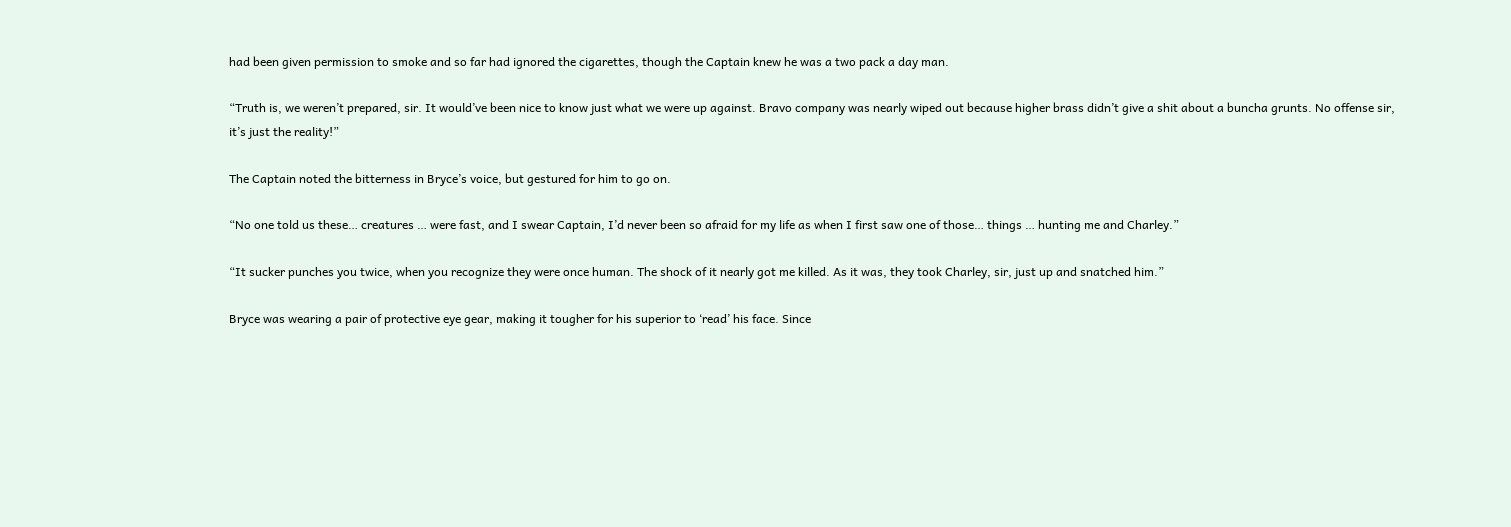had been given permission to smoke and so far had ignored the cigarettes, though the Captain knew he was a two pack a day man.

“Truth is, we weren’t prepared, sir. It would’ve been nice to know just what we were up against. Bravo company was nearly wiped out because higher brass didn’t give a shit about a buncha grunts. No offense sir, it’s just the reality!”

The Captain noted the bitterness in Bryce’s voice, but gestured for him to go on.

“No one told us these… creatures … were fast, and I swear Captain, I’d never been so afraid for my life as when I first saw one of those… things … hunting me and Charley.”

“It sucker punches you twice, when you recognize they were once human. The shock of it nearly got me killed. As it was, they took Charley, sir, just up and snatched him.”

Bryce was wearing a pair of protective eye gear, making it tougher for his superior to ‘read’ his face. Since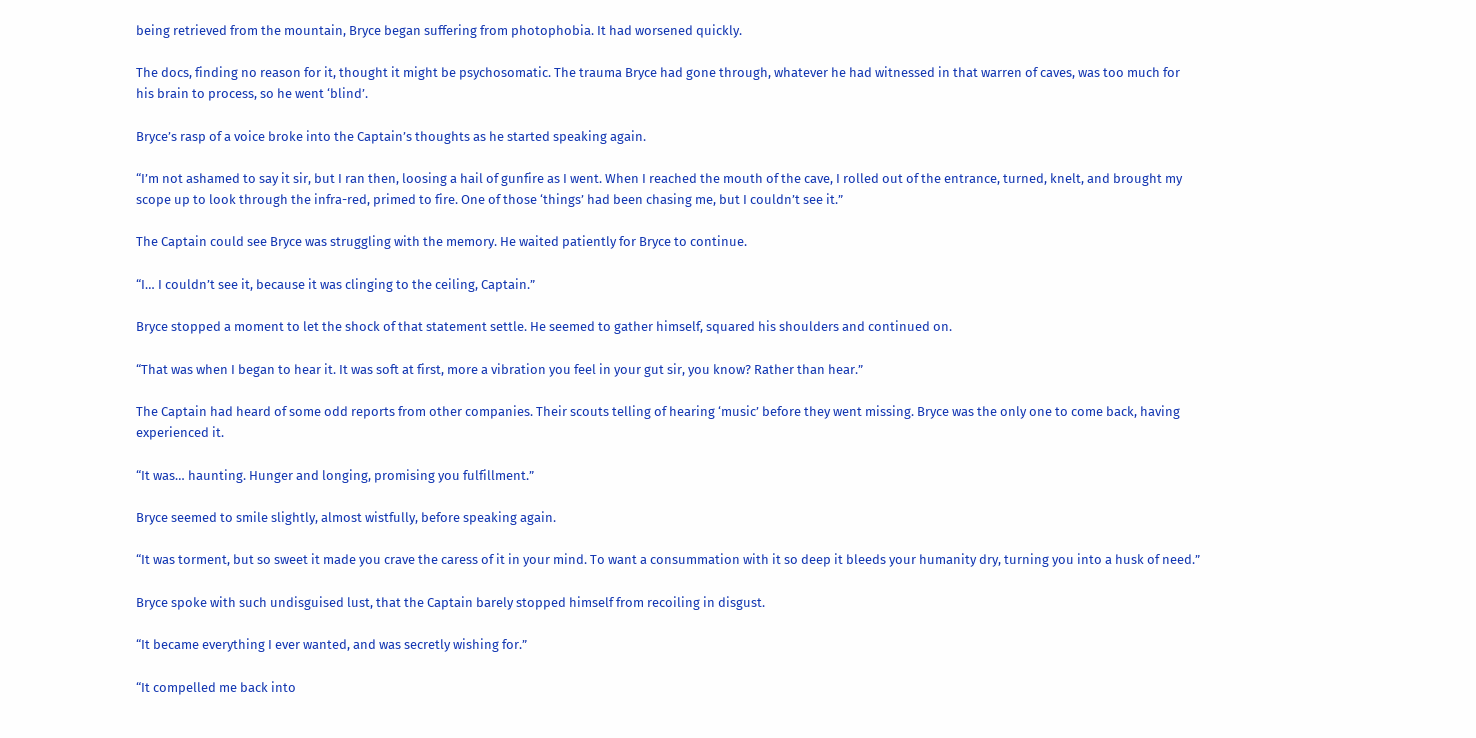being retrieved from the mountain, Bryce began suffering from photophobia. It had worsened quickly.

The docs, finding no reason for it, thought it might be psychosomatic. The trauma Bryce had gone through, whatever he had witnessed in that warren of caves, was too much for his brain to process, so he went ‘blind’.

Bryce’s rasp of a voice broke into the Captain’s thoughts as he started speaking again.

“I’m not ashamed to say it sir, but I ran then, loosing a hail of gunfire as I went. When I reached the mouth of the cave, I rolled out of the entrance, turned, knelt, and brought my scope up to look through the infra-red, primed to fire. One of those ‘things’ had been chasing me, but I couldn’t see it.”

The Captain could see Bryce was struggling with the memory. He waited patiently for Bryce to continue.

“I… I couldn’t see it, because it was clinging to the ceiling, Captain.”

Bryce stopped a moment to let the shock of that statement settle. He seemed to gather himself, squared his shoulders and continued on.

“That was when I began to hear it. It was soft at first, more a vibration you feel in your gut sir, you know? Rather than hear.”

The Captain had heard of some odd reports from other companies. Their scouts telling of hearing ‘music’ before they went missing. Bryce was the only one to come back, having experienced it.

“It was… haunting. Hunger and longing, promising you fulfillment.”

Bryce seemed to smile slightly, almost wistfully, before speaking again.

“It was torment, but so sweet it made you crave the caress of it in your mind. To want a consummation with it so deep it bleeds your humanity dry, turning you into a husk of need.”

Bryce spoke with such undisguised lust, that the Captain barely stopped himself from recoiling in disgust.

“It became everything I ever wanted, and was secretly wishing for.”

“It compelled me back into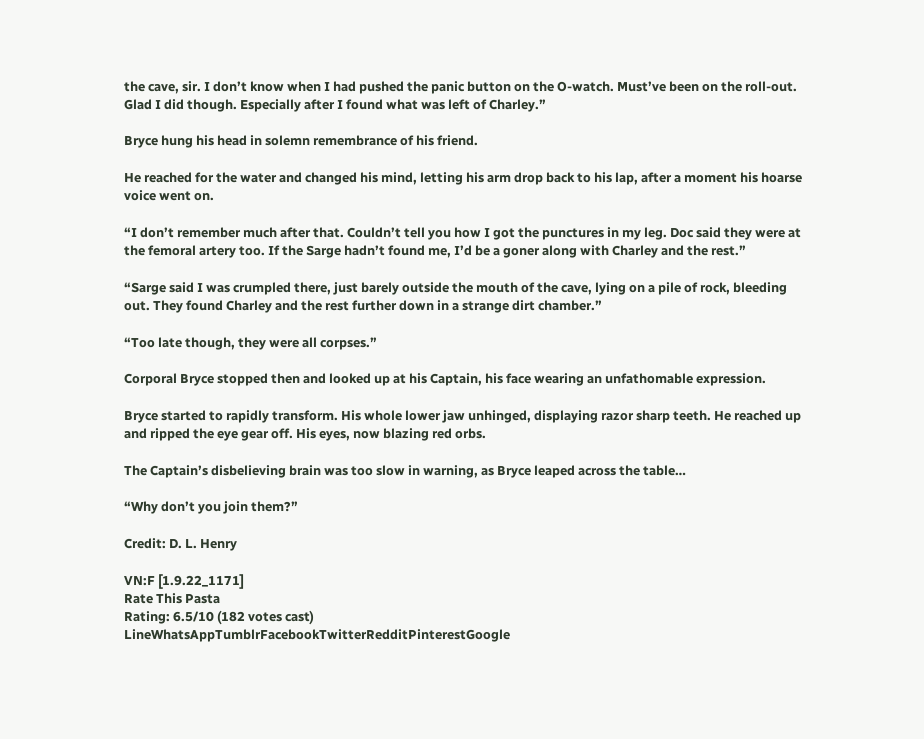the cave, sir. I don’t know when I had pushed the panic button on the O-watch. Must’ve been on the roll-out. Glad I did though. Especially after I found what was left of Charley.”

Bryce hung his head in solemn remembrance of his friend.

He reached for the water and changed his mind, letting his arm drop back to his lap, after a moment his hoarse voice went on.

“I don’t remember much after that. Couldn’t tell you how I got the punctures in my leg. Doc said they were at the femoral artery too. If the Sarge hadn’t found me, I’d be a goner along with Charley and the rest.”

“Sarge said I was crumpled there, just barely outside the mouth of the cave, lying on a pile of rock, bleeding out. They found Charley and the rest further down in a strange dirt chamber.”

“Too late though, they were all corpses.”

Corporal Bryce stopped then and looked up at his Captain, his face wearing an unfathomable expression.

Bryce started to rapidly transform. His whole lower jaw unhinged, displaying razor sharp teeth. He reached up and ripped the eye gear off. His eyes, now blazing red orbs.

The Captain’s disbelieving brain was too slow in warning, as Bryce leaped across the table…

“Why don’t you join them?”

Credit: D. L. Henry

VN:F [1.9.22_1171]
Rate This Pasta
Rating: 6.5/10 (182 votes cast)
LineWhatsAppTumblrFacebookTwitterRedditPinterestGoogle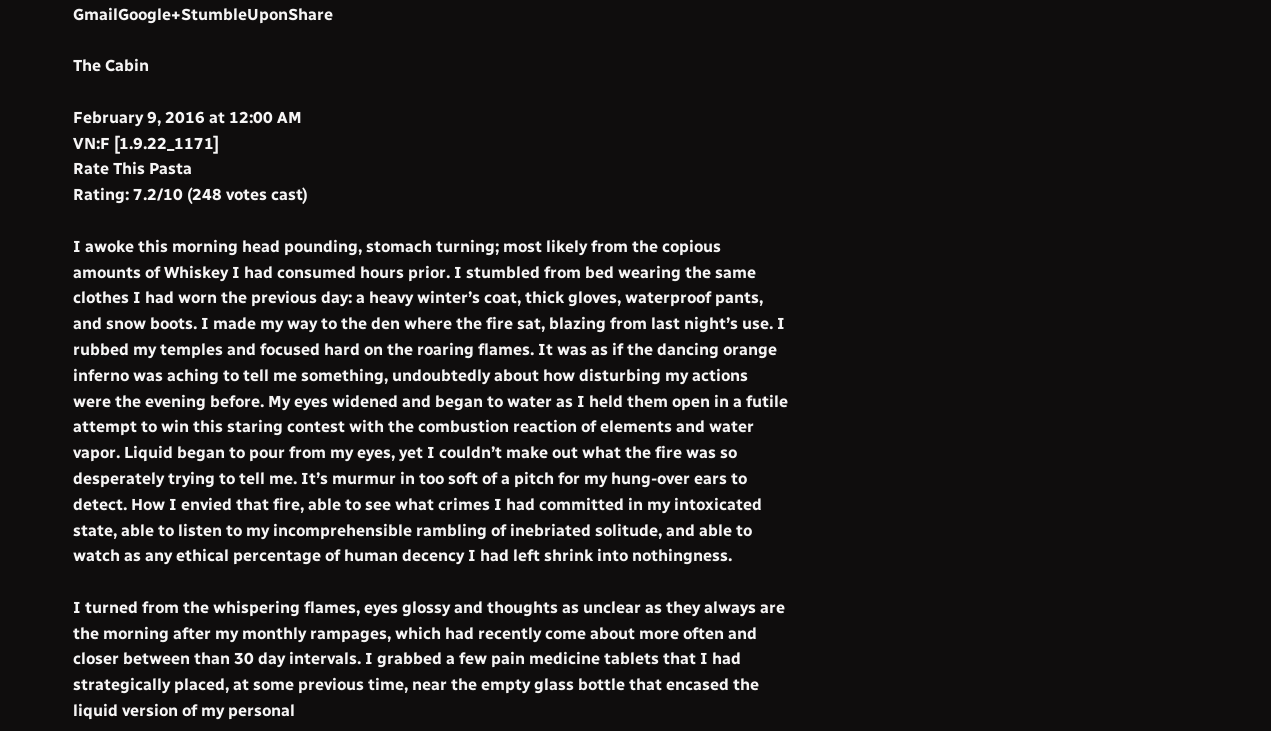GmailGoogle+StumbleUponShare

The Cabin

February 9, 2016 at 12:00 AM
VN:F [1.9.22_1171]
Rate This Pasta
Rating: 7.2/10 (248 votes cast)

I awoke this morning head pounding, stomach turning; most likely from the copious amounts of Whiskey I had consumed hours prior. I stumbled from bed wearing the same clothes I had worn the previous day: a heavy winter’s coat, thick gloves, waterproof pants, and snow boots. I made my way to the den where the fire sat, blazing from last night’s use. I rubbed my temples and focused hard on the roaring flames. It was as if the dancing orange inferno was aching to tell me something, undoubtedly about how disturbing my actions were the evening before. My eyes widened and began to water as I held them open in a futile attempt to win this staring contest with the combustion reaction of elements and water vapor. Liquid began to pour from my eyes, yet I couldn’t make out what the fire was so desperately trying to tell me. It’s murmur in too soft of a pitch for my hung-over ears to detect. How I envied that fire, able to see what crimes I had committed in my intoxicated state, able to listen to my incomprehensible rambling of inebriated solitude, and able to watch as any ethical percentage of human decency I had left shrink into nothingness.

I turned from the whispering flames, eyes glossy and thoughts as unclear as they always are the morning after my monthly rampages, which had recently come about more often and closer between than 30 day intervals. I grabbed a few pain medicine tablets that I had strategically placed, at some previous time, near the empty glass bottle that encased the liquid version of my personal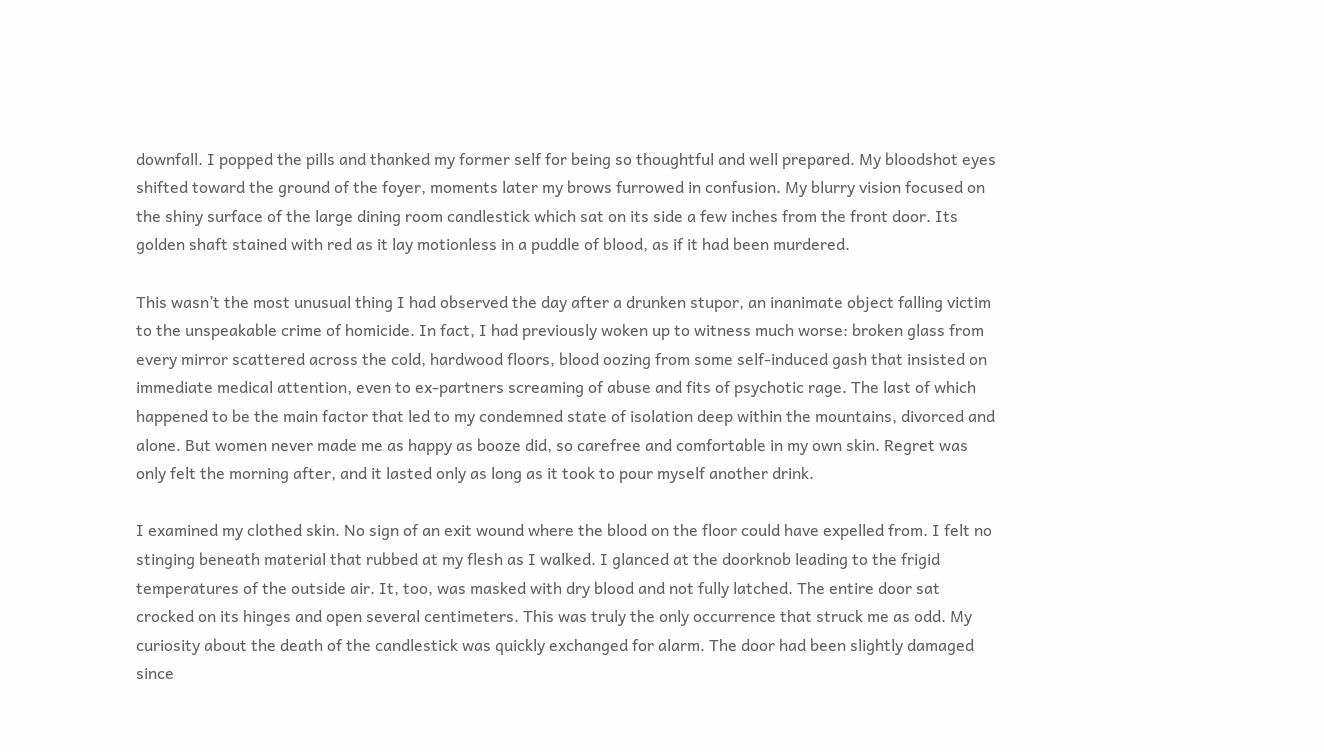downfall. I popped the pills and thanked my former self for being so thoughtful and well prepared. My bloodshot eyes shifted toward the ground of the foyer, moments later my brows furrowed in confusion. My blurry vision focused on the shiny surface of the large dining room candlestick which sat on its side a few inches from the front door. Its golden shaft stained with red as it lay motionless in a puddle of blood, as if it had been murdered.

This wasn’t the most unusual thing I had observed the day after a drunken stupor, an inanimate object falling victim to the unspeakable crime of homicide. In fact, I had previously woken up to witness much worse: broken glass from every mirror scattered across the cold, hardwood floors, blood oozing from some self-induced gash that insisted on immediate medical attention, even to ex-partners screaming of abuse and fits of psychotic rage. The last of which happened to be the main factor that led to my condemned state of isolation deep within the mountains, divorced and alone. But women never made me as happy as booze did, so carefree and comfortable in my own skin. Regret was only felt the morning after, and it lasted only as long as it took to pour myself another drink.

I examined my clothed skin. No sign of an exit wound where the blood on the floor could have expelled from. I felt no stinging beneath material that rubbed at my flesh as I walked. I glanced at the doorknob leading to the frigid temperatures of the outside air. It, too, was masked with dry blood and not fully latched. The entire door sat crocked on its hinges and open several centimeters. This was truly the only occurrence that struck me as odd. My curiosity about the death of the candlestick was quickly exchanged for alarm. The door had been slightly damaged since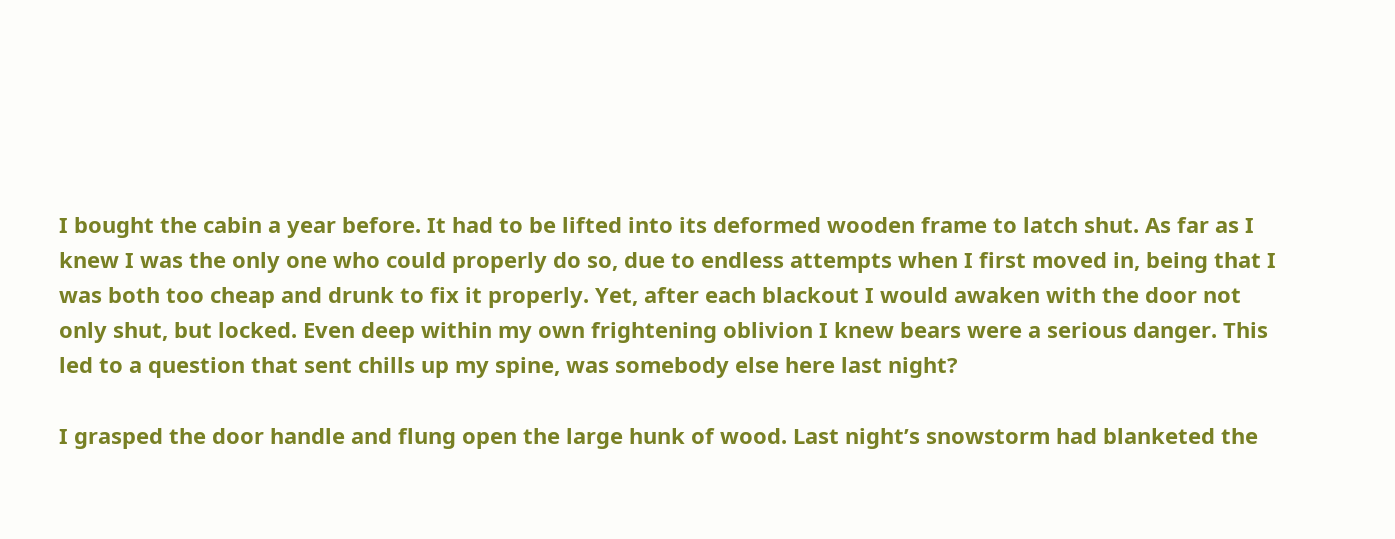I bought the cabin a year before. It had to be lifted into its deformed wooden frame to latch shut. As far as I knew I was the only one who could properly do so, due to endless attempts when I first moved in, being that I was both too cheap and drunk to fix it properly. Yet, after each blackout I would awaken with the door not only shut, but locked. Even deep within my own frightening oblivion I knew bears were a serious danger. This led to a question that sent chills up my spine, was somebody else here last night?

I grasped the door handle and flung open the large hunk of wood. Last night’s snowstorm had blanketed the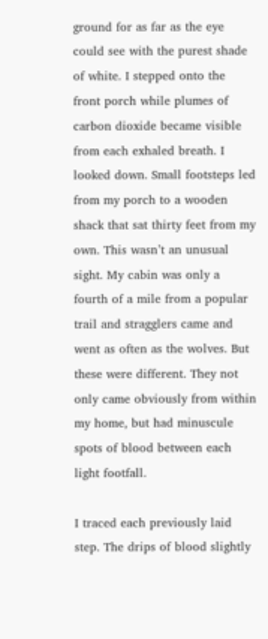ground for as far as the eye could see with the purest shade of white. I stepped onto the front porch while plumes of carbon dioxide became visible from each exhaled breath. I looked down. Small footsteps led from my porch to a wooden shack that sat thirty feet from my own. This wasn’t an unusual sight. My cabin was only a fourth of a mile from a popular trail and stragglers came and went as often as the wolves. But these were different. They not only came obviously from within my home, but had minuscule spots of blood between each light footfall.

I traced each previously laid step. The drips of blood slightly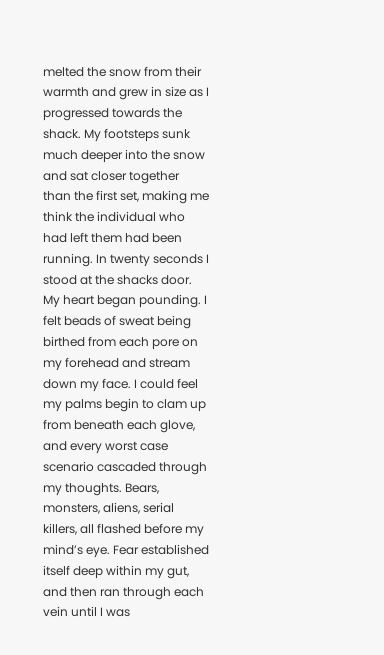melted the snow from their warmth and grew in size as I progressed towards the shack. My footsteps sunk much deeper into the snow and sat closer together than the first set, making me think the individual who had left them had been running. In twenty seconds I stood at the shacks door. My heart began pounding. I felt beads of sweat being birthed from each pore on my forehead and stream down my face. I could feel my palms begin to clam up from beneath each glove, and every worst case scenario cascaded through my thoughts. Bears, monsters, aliens, serial killers, all flashed before my mind’s eye. Fear established itself deep within my gut, and then ran through each vein until I was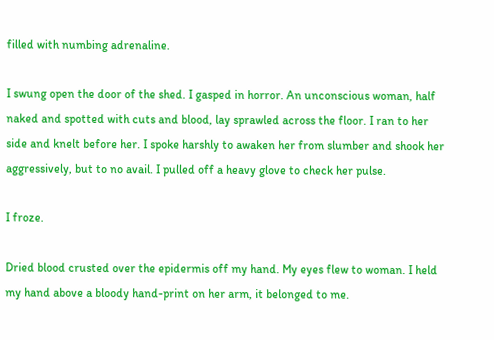filled with numbing adrenaline.

I swung open the door of the shed. I gasped in horror. An unconscious woman, half naked and spotted with cuts and blood, lay sprawled across the floor. I ran to her side and knelt before her. I spoke harshly to awaken her from slumber and shook her aggressively, but to no avail. I pulled off a heavy glove to check her pulse.

I froze.

Dried blood crusted over the epidermis off my hand. My eyes flew to woman. I held my hand above a bloody hand-print on her arm, it belonged to me.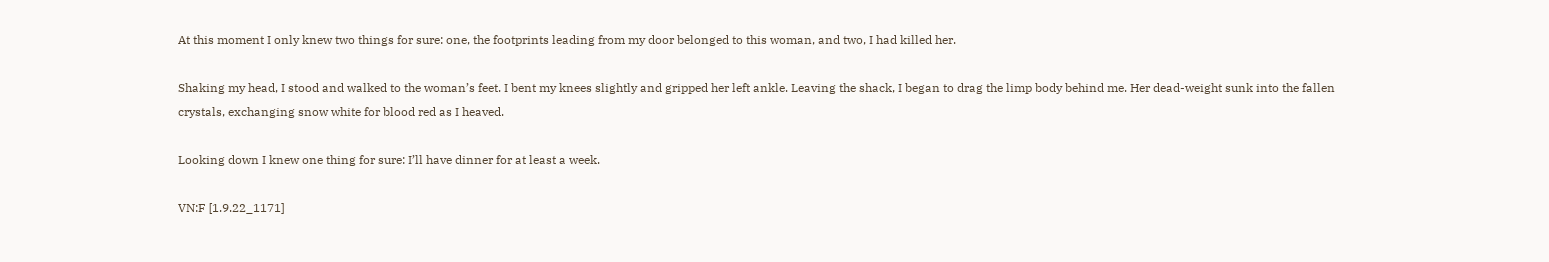At this moment I only knew two things for sure: one, the footprints leading from my door belonged to this woman, and two, I had killed her.

Shaking my head, I stood and walked to the woman’s feet. I bent my knees slightly and gripped her left ankle. Leaving the shack, I began to drag the limp body behind me. Her dead-weight sunk into the fallen crystals, exchanging snow white for blood red as I heaved.

Looking down I knew one thing for sure: I’ll have dinner for at least a week.

VN:F [1.9.22_1171]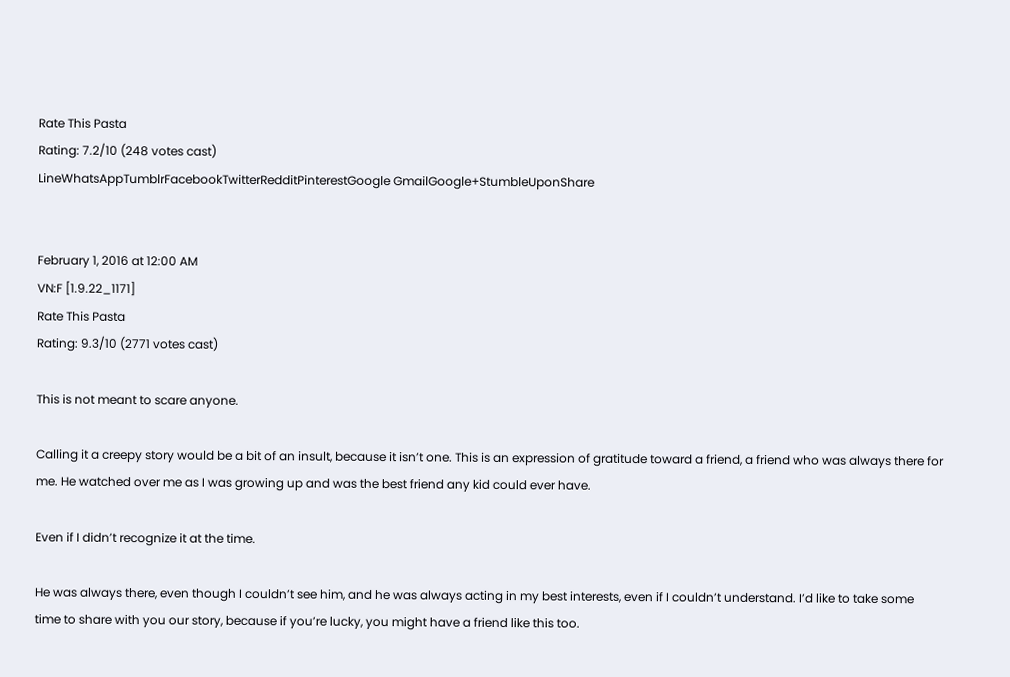Rate This Pasta
Rating: 7.2/10 (248 votes cast)
LineWhatsAppTumblrFacebookTwitterRedditPinterestGoogle GmailGoogle+StumbleUponShare


February 1, 2016 at 12:00 AM
VN:F [1.9.22_1171]
Rate This Pasta
Rating: 9.3/10 (2771 votes cast)

This is not meant to scare anyone.

Calling it a creepy story would be a bit of an insult, because it isn’t one. This is an expression of gratitude toward a friend, a friend who was always there for me. He watched over me as I was growing up and was the best friend any kid could ever have.

Even if I didn’t recognize it at the time.

He was always there, even though I couldn’t see him, and he was always acting in my best interests, even if I couldn’t understand. I’d like to take some time to share with you our story, because if you’re lucky, you might have a friend like this too.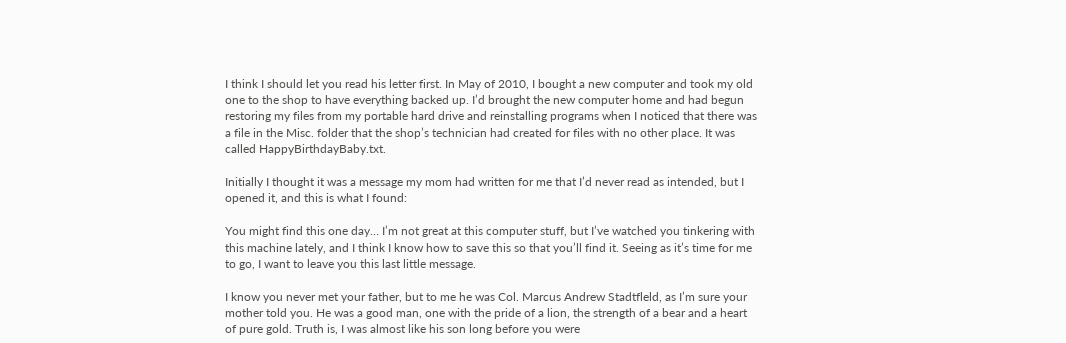I think I should let you read his letter first. In May of 2010, I bought a new computer and took my old one to the shop to have everything backed up. I’d brought the new computer home and had begun restoring my files from my portable hard drive and reinstalling programs when I noticed that there was a file in the Misc. folder that the shop’s technician had created for files with no other place. It was called HappyBirthdayBaby.txt.

Initially I thought it was a message my mom had written for me that I’d never read as intended, but I opened it, and this is what I found:

You might find this one day… I’m not great at this computer stuff, but I’ve watched you tinkering with this machine lately, and I think I know how to save this so that you’ll find it. Seeing as it’s time for me to go, I want to leave you this last little message.

I know you never met your father, but to me he was Col. Marcus Andrew Stadtfleld, as I’m sure your mother told you. He was a good man, one with the pride of a lion, the strength of a bear and a heart of pure gold. Truth is, I was almost like his son long before you were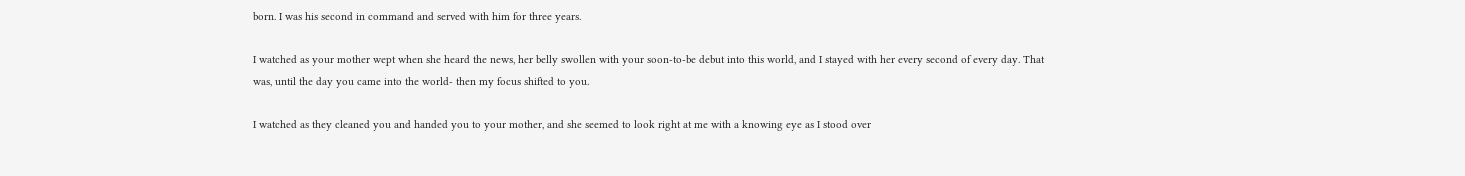born. I was his second in command and served with him for three years.

I watched as your mother wept when she heard the news, her belly swollen with your soon-to-be debut into this world, and I stayed with her every second of every day. That was, until the day you came into the world- then my focus shifted to you.

I watched as they cleaned you and handed you to your mother, and she seemed to look right at me with a knowing eye as I stood over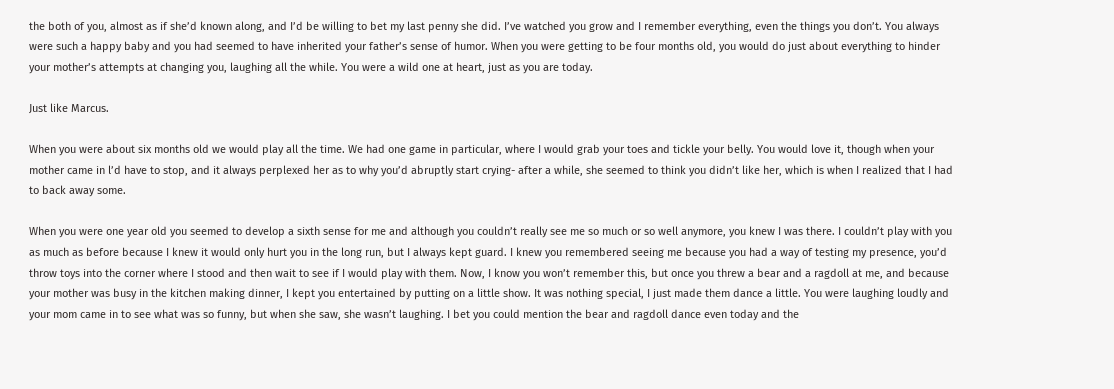the both of you, almost as if she’d known along, and I’d be willing to bet my last penny she did. I’ve watched you grow and I remember everything, even the things you don’t. You always were such a happy baby and you had seemed to have inherited your father’s sense of humor. When you were getting to be four months old, you would do just about everything to hinder your mother’s attempts at changing you, laughing all the while. You were a wild one at heart, just as you are today.

Just like Marcus.

When you were about six months old we would play all the time. We had one game in particular, where I would grab your toes and tickle your belly. You would love it, though when your mother came in l’d have to stop, and it always perplexed her as to why you’d abruptly start crying- after a while, she seemed to think you didn’t like her, which is when I realized that I had to back away some.

When you were one year old you seemed to develop a sixth sense for me and although you couldn’t really see me so much or so well anymore, you knew I was there. I couldn’t play with you as much as before because I knew it would only hurt you in the long run, but I always kept guard. I knew you remembered seeing me because you had a way of testing my presence, you’d throw toys into the corner where I stood and then wait to see if I would play with them. Now, I know you won’t remember this, but once you threw a bear and a ragdoll at me, and because your mother was busy in the kitchen making dinner, I kept you entertained by putting on a little show. It was nothing special, I just made them dance a little. You were laughing loudly and your mom came in to see what was so funny, but when she saw, she wasn’t laughing. I bet you could mention the bear and ragdoll dance even today and the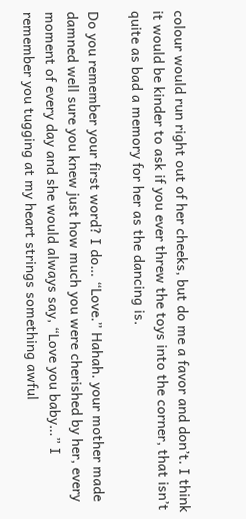colour would run right out of her cheeks, but do me a favor and don’t. I think it would be kinder to ask if you ever threw the toys into the corner, that isn’t quite as bad a memory for her as the dancing is.

Do you remember your first word? I do… “Love.” Hahah. your mother made damned well sure you knew just how much you were cherished by her, every moment of every day and she would always say, “Love you baby…” I remember you tugging at my heart strings something awful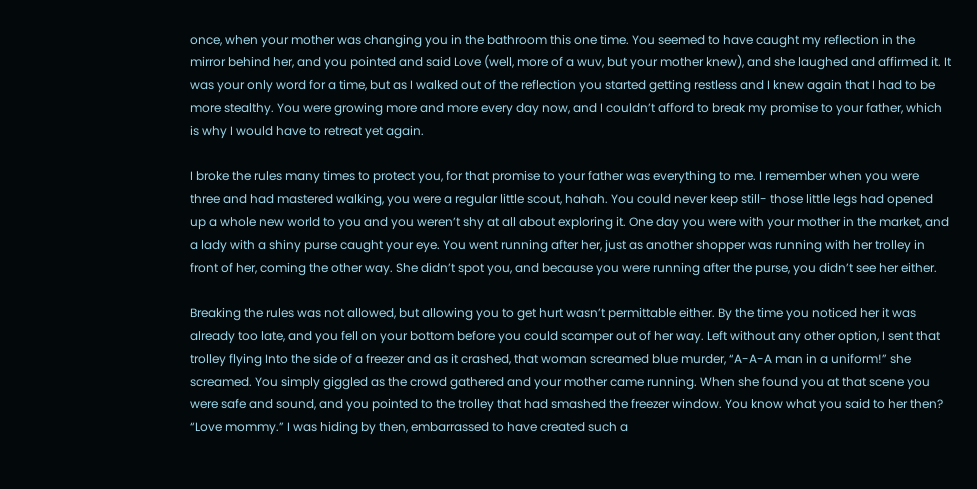once, when your mother was changing you in the bathroom this one time. You seemed to have caught my reflection in the mirror behind her, and you pointed and said Love (well, more of a wuv, but your mother knew), and she laughed and affirmed it. It was your only word for a time, but as I walked out of the reflection you started getting restless and I knew again that I had to be more stealthy. You were growing more and more every day now, and I couldn’t afford to break my promise to your father, which is why I would have to retreat yet again.

I broke the rules many times to protect you, for that promise to your father was everything to me. I remember when you were three and had mastered walking, you were a regular little scout, hahah. You could never keep still- those little legs had opened up a whole new world to you and you weren’t shy at all about exploring it. One day you were with your mother in the market, and a lady with a shiny purse caught your eye. You went running after her, just as another shopper was running with her trolley in front of her, coming the other way. She didn’t spot you, and because you were running after the purse, you didn’t see her either.

Breaking the rules was not allowed, but allowing you to get hurt wasn’t permittable either. By the time you noticed her it was already too late, and you fell on your bottom before you could scamper out of her way. Left without any other option, I sent that trolley flying Into the side of a freezer and as it crashed, that woman screamed blue murder, “A-A-A man in a uniform!” she screamed. You simply giggled as the crowd gathered and your mother came running. When she found you at that scene you were safe and sound, and you pointed to the trolley that had smashed the freezer window. You know what you said to her then? “Love mommy.” I was hiding by then, embarrassed to have created such a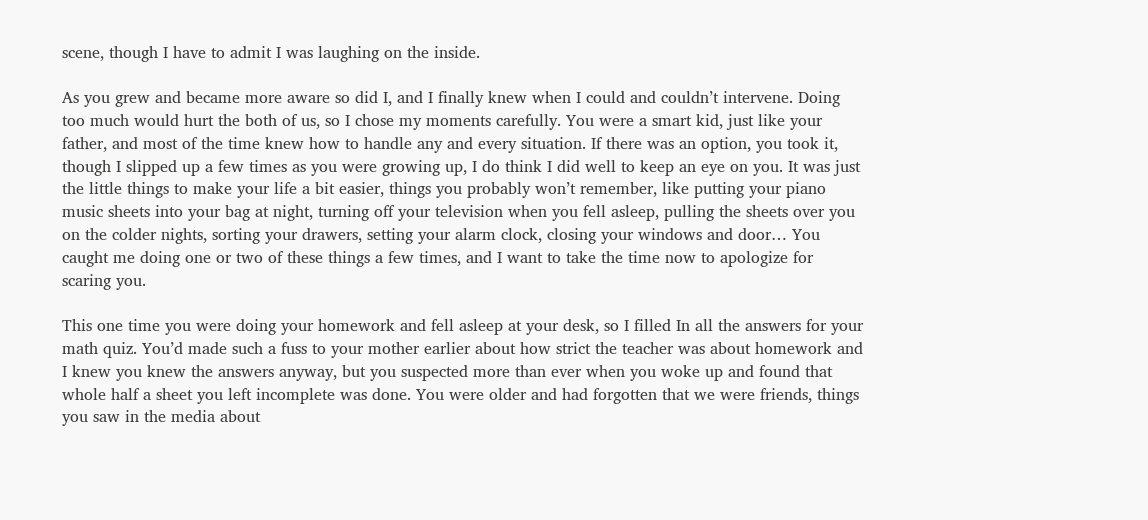scene, though I have to admit I was laughing on the inside.

As you grew and became more aware so did I, and I finally knew when I could and couldn’t intervene. Doing too much would hurt the both of us, so I chose my moments carefully. You were a smart kid, just like your father, and most of the time knew how to handle any and every situation. If there was an option, you took it, though I slipped up a few times as you were growing up, I do think I did well to keep an eye on you. It was just the little things to make your life a bit easier, things you probably won’t remember, like putting your piano music sheets into your bag at night, turning off your television when you fell asleep, pulling the sheets over you on the colder nights, sorting your drawers, setting your alarm clock, closing your windows and door… You caught me doing one or two of these things a few times, and I want to take the time now to apologize for scaring you.

This one time you were doing your homework and fell asleep at your desk, so I filled In all the answers for your math quiz. You’d made such a fuss to your mother earlier about how strict the teacher was about homework and I knew you knew the answers anyway, but you suspected more than ever when you woke up and found that whole half a sheet you left incomplete was done. You were older and had forgotten that we were friends, things you saw in the media about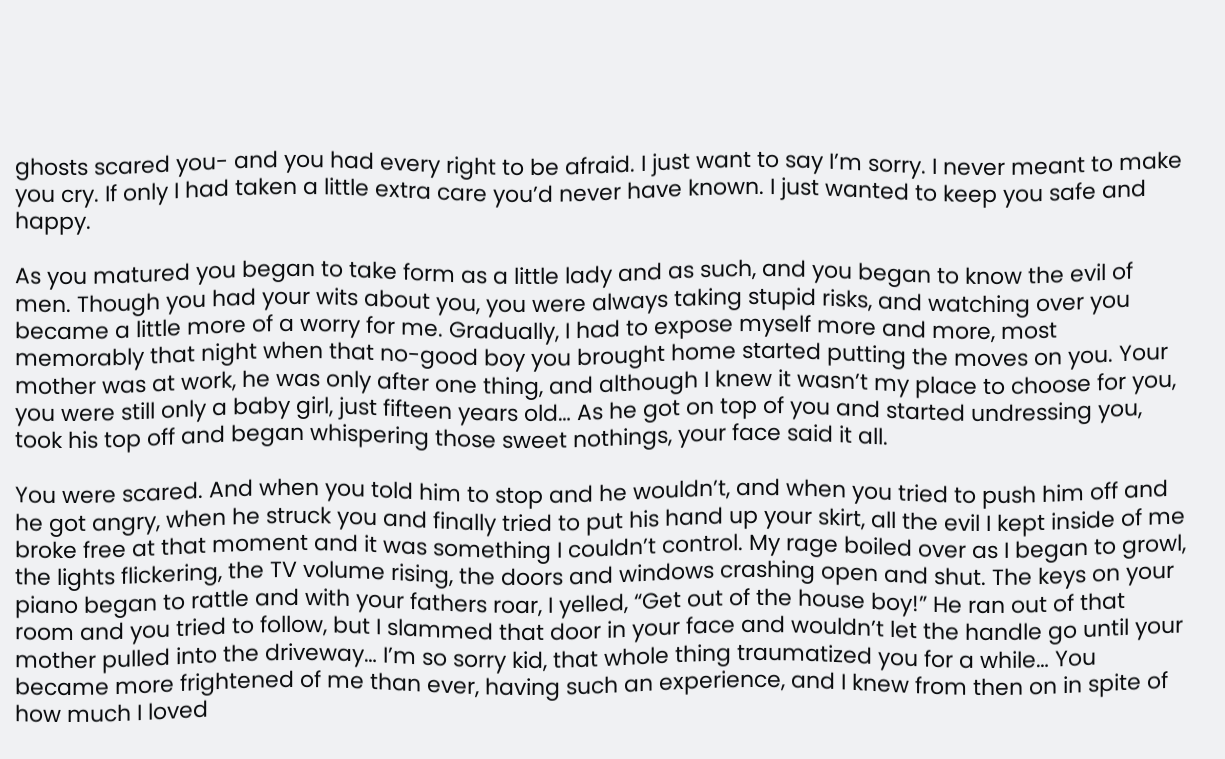ghosts scared you- and you had every right to be afraid. I just want to say I’m sorry. I never meant to make you cry. If only I had taken a little extra care you’d never have known. I just wanted to keep you safe and happy.

As you matured you began to take form as a little lady and as such, and you began to know the evil of men. Though you had your wits about you, you were always taking stupid risks, and watching over you became a little more of a worry for me. Gradually, I had to expose myself more and more, most memorably that night when that no-good boy you brought home started putting the moves on you. Your mother was at work, he was only after one thing, and although I knew it wasn’t my place to choose for you, you were still only a baby girl, just fifteen years old… As he got on top of you and started undressing you, took his top off and began whispering those sweet nothings, your face said it all.

You were scared. And when you told him to stop and he wouldn’t, and when you tried to push him off and he got angry, when he struck you and finally tried to put his hand up your skirt, all the evil I kept inside of me broke free at that moment and it was something I couldn’t control. My rage boiled over as I began to growl, the lights flickering, the TV volume rising, the doors and windows crashing open and shut. The keys on your piano began to rattle and with your fathers roar, I yelled, “Get out of the house boy!” He ran out of that room and you tried to follow, but I slammed that door in your face and wouldn’t let the handle go until your mother pulled into the driveway… I’m so sorry kid, that whole thing traumatized you for a while… You became more frightened of me than ever, having such an experience, and I knew from then on in spite of how much I loved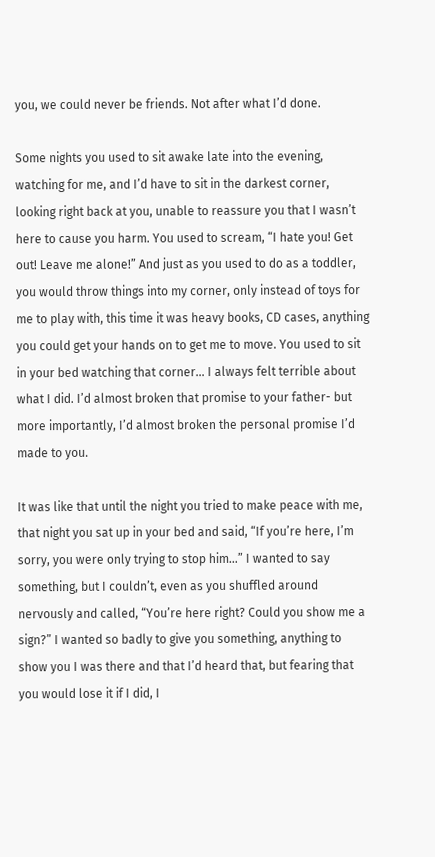you, we could never be friends. Not after what I’d done.

Some nights you used to sit awake late into the evening, watching for me, and I’d have to sit in the darkest corner, looking right back at you, unable to reassure you that I wasn’t here to cause you harm. You used to scream, “I hate you! Get out! Leave me alone!” And just as you used to do as a toddler, you would throw things into my corner, only instead of toys for me to play with, this time it was heavy books, CD cases, anything you could get your hands on to get me to move. You used to sit in your bed watching that corner… I always felt terrible about what I did. I’d almost broken that promise to your father- but more importantly, I’d almost broken the personal promise I’d made to you.

It was like that until the night you tried to make peace with me, that night you sat up in your bed and said, “If you’re here, I’m sorry, you were only trying to stop him…” I wanted to say something, but I couldn’t, even as you shuffled around nervously and called, “You’re here right? Could you show me a sign?” I wanted so badly to give you something, anything to show you I was there and that I’d heard that, but fearing that you would lose it if I did, I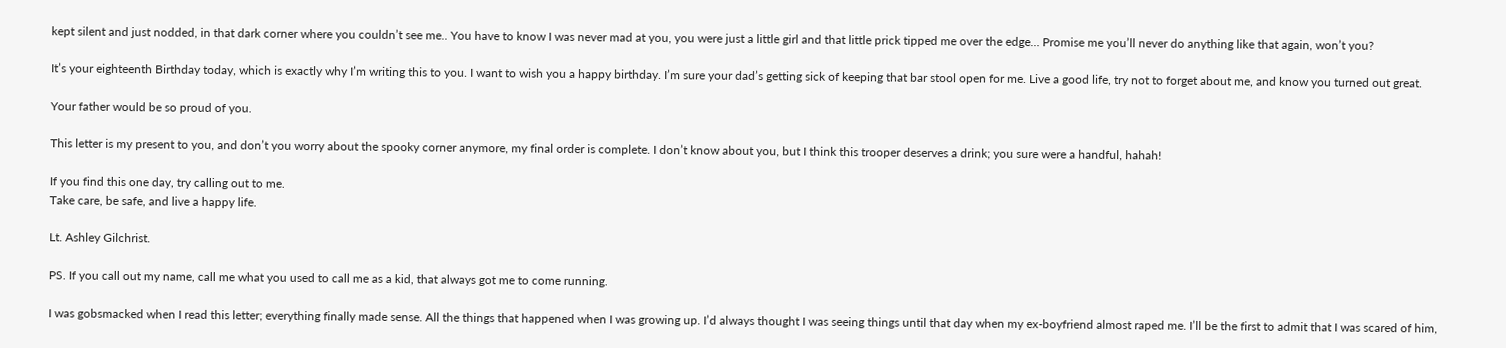kept silent and just nodded, in that dark corner where you couldn’t see me.. You have to know I was never mad at you, you were just a little girl and that little prick tipped me over the edge… Promise me you’ll never do anything like that again, won’t you?

It’s your eighteenth Birthday today, which is exactly why I’m writing this to you. I want to wish you a happy birthday. I’m sure your dad’s getting sick of keeping that bar stool open for me. Live a good life, try not to forget about me, and know you turned out great.

Your father would be so proud of you.

This letter is my present to you, and don’t you worry about the spooky corner anymore, my final order is complete. I don’t know about you, but I think this trooper deserves a drink; you sure were a handful, hahah!

If you find this one day, try calling out to me.
Take care, be safe, and live a happy life.

Lt. Ashley Gilchrist.

PS. If you call out my name, call me what you used to call me as a kid, that always got me to come running.

I was gobsmacked when I read this letter; everything finally made sense. All the things that happened when I was growing up. I’d always thought I was seeing things until that day when my ex-boyfriend almost raped me. I’ll be the first to admit that I was scared of him,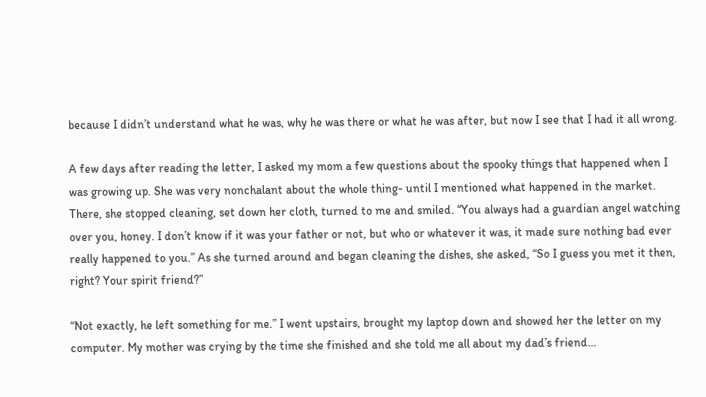because I didn’t understand what he was, why he was there or what he was after, but now I see that I had it all wrong.

A few days after reading the letter, I asked my mom a few questions about the spooky things that happened when I was growing up. She was very nonchalant about the whole thing- until I mentioned what happened in the market. There, she stopped cleaning, set down her cloth, turned to me and smiled. “You always had a guardian angel watching over you, honey. I don’t know if it was your father or not, but who or whatever it was, it made sure nothing bad ever really happened to you.” As she turned around and began cleaning the dishes, she asked, “So I guess you met it then, right? Your spirit friend?”

“Not exactly, he left something for me.” I went upstairs, brought my laptop down and showed her the letter on my computer. My mother was crying by the time she finished and she told me all about my dad’s friend…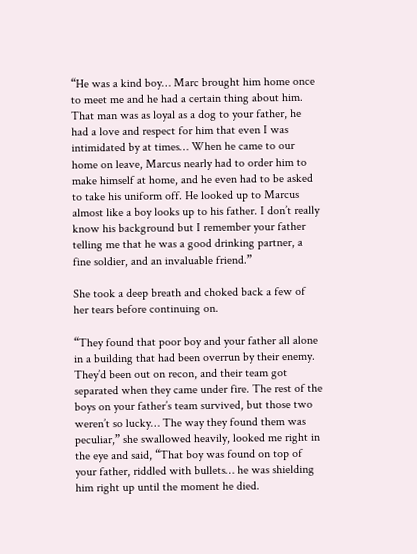“He was a kind boy… Marc brought him home once to meet me and he had a certain thing about him. That man was as loyal as a dog to your father, he had a love and respect for him that even I was intimidated by at times… When he came to our home on leave, Marcus nearly had to order him to make himself at home, and he even had to be asked to take his uniform off. He looked up to Marcus almost like a boy looks up to his father. I don’t really know his background but I remember your father telling me that he was a good drinking partner, a fine soldier, and an invaluable friend.”

She took a deep breath and choked back a few of her tears before continuing on.

“They found that poor boy and your father all alone in a building that had been overrun by their enemy. They’d been out on recon, and their team got separated when they came under fire. The rest of the boys on your father’s team survived, but those two weren’t so lucky… The way they found them was peculiar,” she swallowed heavily, looked me right in the eye and said, “That boy was found on top of your father, riddled with bullets… he was shielding him right up until the moment he died.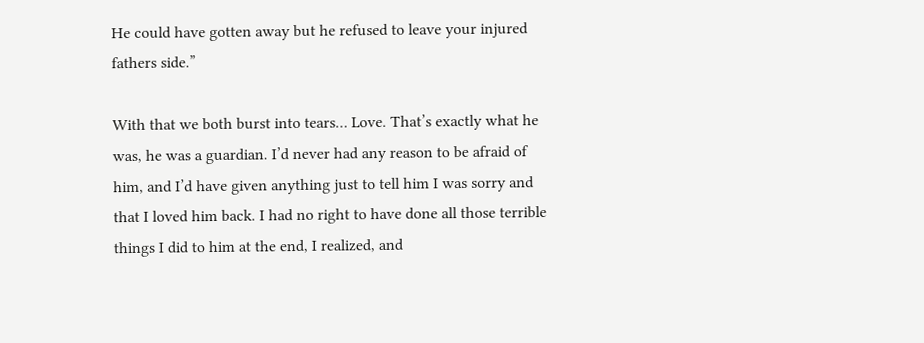He could have gotten away but he refused to leave your injured fathers side.”

With that we both burst into tears… Love. That’s exactly what he was, he was a guardian. I’d never had any reason to be afraid of him, and I’d have given anything just to tell him I was sorry and that I loved him back. I had no right to have done all those terrible things I did to him at the end, I realized, and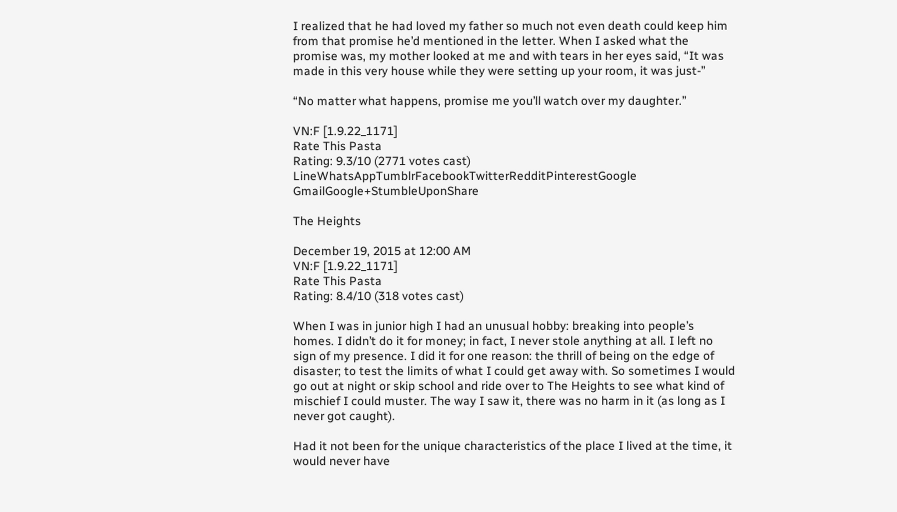I realized that he had loved my father so much not even death could keep him from that promise he’d mentioned in the letter. When I asked what the promise was, my mother looked at me and with tears in her eyes said, “It was made in this very house while they were setting up your room, it was just-”

“No matter what happens, promise me you’ll watch over my daughter.”

VN:F [1.9.22_1171]
Rate This Pasta
Rating: 9.3/10 (2771 votes cast)
LineWhatsAppTumblrFacebookTwitterRedditPinterestGoogle GmailGoogle+StumbleUponShare

The Heights

December 19, 2015 at 12:00 AM
VN:F [1.9.22_1171]
Rate This Pasta
Rating: 8.4/10 (318 votes cast)

When I was in junior high I had an unusual hobby: breaking into people’s homes. I didn’t do it for money; in fact, I never stole anything at all. I left no sign of my presence. I did it for one reason: the thrill of being on the edge of disaster; to test the limits of what I could get away with. So sometimes I would go out at night or skip school and ride over to The Heights to see what kind of mischief I could muster. The way I saw it, there was no harm in it (as long as I never got caught).

Had it not been for the unique characteristics of the place I lived at the time, it would never have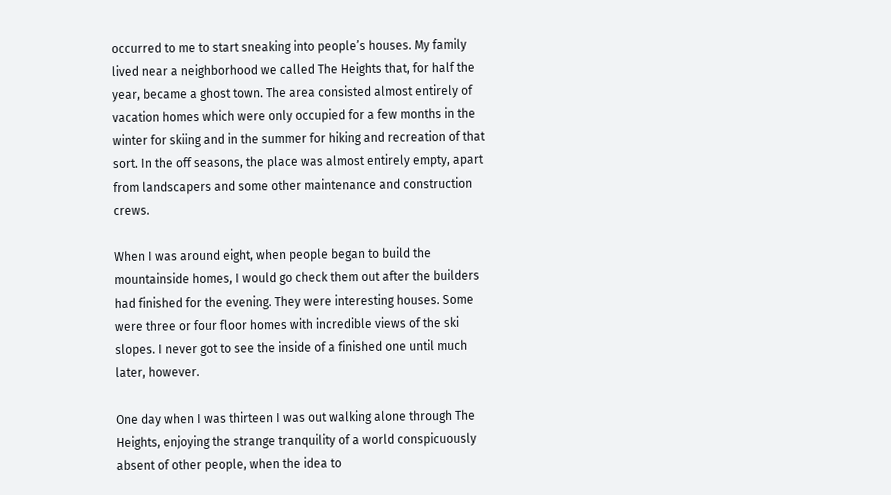occurred to me to start sneaking into people’s houses. My family lived near a neighborhood we called The Heights that, for half the year, became a ghost town. The area consisted almost entirely of vacation homes which were only occupied for a few months in the winter for skiing and in the summer for hiking and recreation of that sort. In the off seasons, the place was almost entirely empty, apart from landscapers and some other maintenance and construction crews.

When I was around eight, when people began to build the mountainside homes, I would go check them out after the builders had finished for the evening. They were interesting houses. Some were three or four floor homes with incredible views of the ski slopes. I never got to see the inside of a finished one until much later, however.

One day when I was thirteen I was out walking alone through The Heights, enjoying the strange tranquility of a world conspicuously absent of other people, when the idea to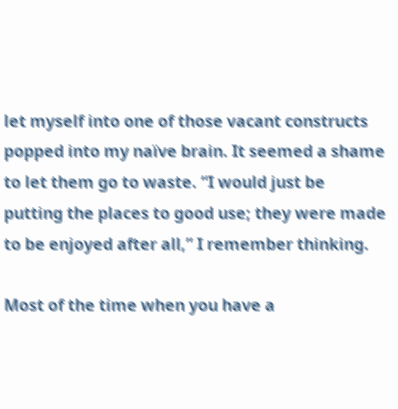let myself into one of those vacant constructs popped into my naïve brain. It seemed a shame to let them go to waste. “I would just be putting the places to good use; they were made to be enjoyed after all,” I remember thinking.

Most of the time when you have a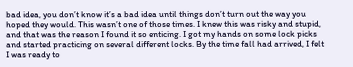bad idea, you don’t know it’s a bad idea until things don’t turn out the way you hoped they would. This wasn’t one of those times. I knew this was risky and stupid, and that was the reason I found it so enticing. I got my hands on some lock picks and started practicing on several different locks. By the time fall had arrived, I felt I was ready to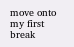move onto my first break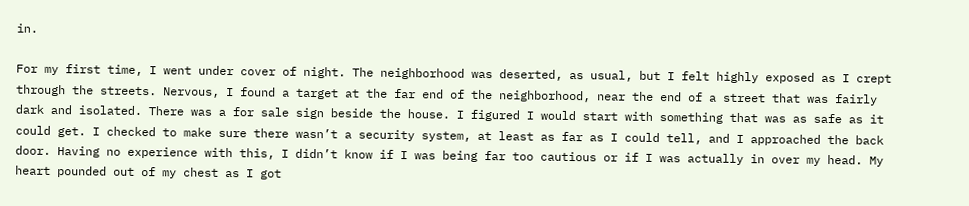in.

For my first time, I went under cover of night. The neighborhood was deserted, as usual, but I felt highly exposed as I crept through the streets. Nervous, I found a target at the far end of the neighborhood, near the end of a street that was fairly dark and isolated. There was a for sale sign beside the house. I figured I would start with something that was as safe as it could get. I checked to make sure there wasn’t a security system, at least as far as I could tell, and I approached the back door. Having no experience with this, I didn’t know if I was being far too cautious or if I was actually in over my head. My heart pounded out of my chest as I got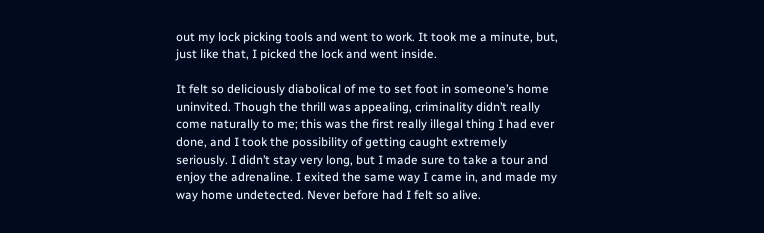out my lock picking tools and went to work. It took me a minute, but, just like that, I picked the lock and went inside.

It felt so deliciously diabolical of me to set foot in someone’s home uninvited. Though the thrill was appealing, criminality didn’t really come naturally to me; this was the first really illegal thing I had ever done, and I took the possibility of getting caught extremely seriously. I didn’t stay very long, but I made sure to take a tour and enjoy the adrenaline. I exited the same way I came in, and made my way home undetected. Never before had I felt so alive.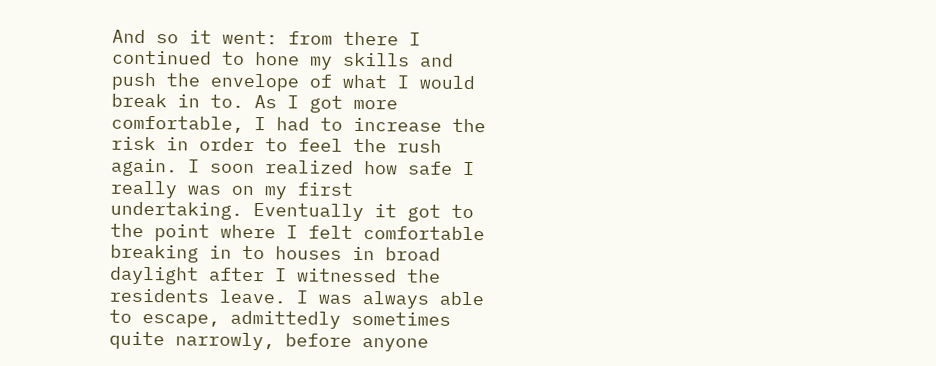And so it went: from there I continued to hone my skills and push the envelope of what I would break in to. As I got more comfortable, I had to increase the risk in order to feel the rush again. I soon realized how safe I really was on my first undertaking. Eventually it got to the point where I felt comfortable breaking in to houses in broad daylight after I witnessed the residents leave. I was always able to escape, admittedly sometimes quite narrowly, before anyone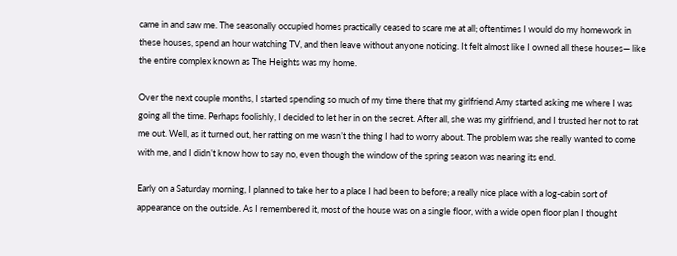came in and saw me. The seasonally occupied homes practically ceased to scare me at all; oftentimes I would do my homework in these houses, spend an hour watching TV, and then leave without anyone noticing. It felt almost like I owned all these houses— like the entire complex known as The Heights was my home.

Over the next couple months, I started spending so much of my time there that my girlfriend Amy started asking me where I was going all the time. Perhaps foolishly, I decided to let her in on the secret. After all, she was my girlfriend, and I trusted her not to rat me out. Well, as it turned out, her ratting on me wasn’t the thing I had to worry about. The problem was she really wanted to come with me, and I didn’t know how to say no, even though the window of the spring season was nearing its end.

Early on a Saturday morning, I planned to take her to a place I had been to before; a really nice place with a log-cabin sort of appearance on the outside. As I remembered it, most of the house was on a single floor, with a wide open floor plan I thought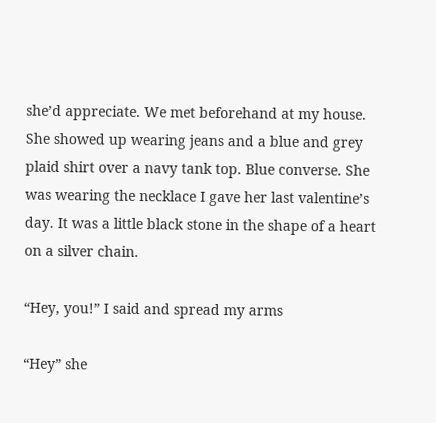she’d appreciate. We met beforehand at my house. She showed up wearing jeans and a blue and grey plaid shirt over a navy tank top. Blue converse. She was wearing the necklace I gave her last valentine’s day. It was a little black stone in the shape of a heart on a silver chain.

“Hey, you!” I said and spread my arms

“Hey” she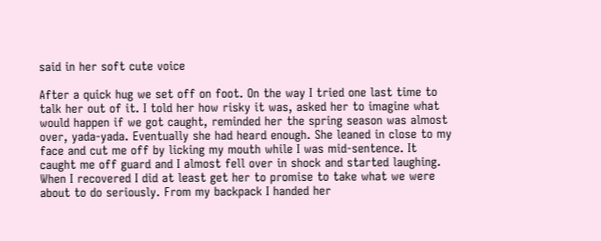said in her soft cute voice

After a quick hug we set off on foot. On the way I tried one last time to talk her out of it. I told her how risky it was, asked her to imagine what would happen if we got caught, reminded her the spring season was almost over, yada-yada. Eventually she had heard enough. She leaned in close to my face and cut me off by licking my mouth while I was mid-sentence. It caught me off guard and I almost fell over in shock and started laughing. When I recovered I did at least get her to promise to take what we were about to do seriously. From my backpack I handed her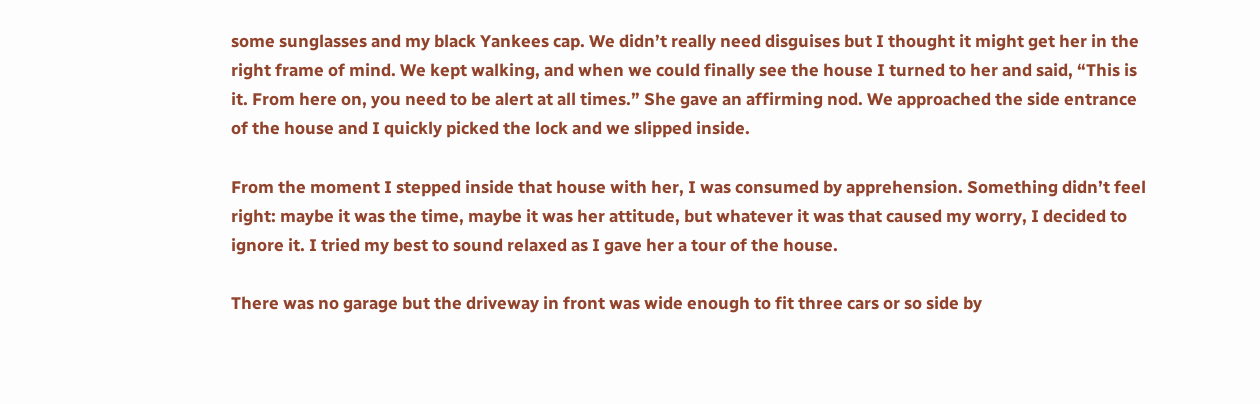some sunglasses and my black Yankees cap. We didn’t really need disguises but I thought it might get her in the right frame of mind. We kept walking, and when we could finally see the house I turned to her and said, “This is it. From here on, you need to be alert at all times.” She gave an affirming nod. We approached the side entrance of the house and I quickly picked the lock and we slipped inside.

From the moment I stepped inside that house with her, I was consumed by apprehension. Something didn’t feel right: maybe it was the time, maybe it was her attitude, but whatever it was that caused my worry, I decided to ignore it. I tried my best to sound relaxed as I gave her a tour of the house.

There was no garage but the driveway in front was wide enough to fit three cars or so side by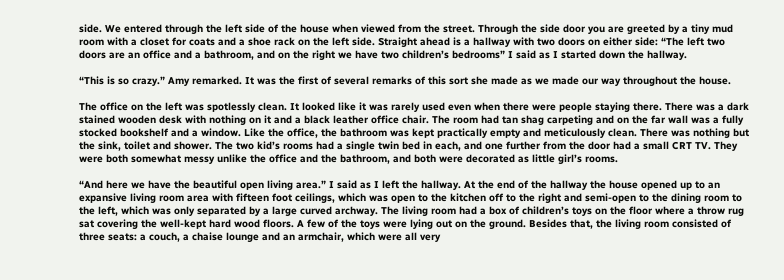side. We entered through the left side of the house when viewed from the street. Through the side door you are greeted by a tiny mud room with a closet for coats and a shoe rack on the left side. Straight ahead is a hallway with two doors on either side: “The left two doors are an office and a bathroom, and on the right we have two children’s bedrooms” I said as I started down the hallway.

“This is so crazy.” Amy remarked. It was the first of several remarks of this sort she made as we made our way throughout the house.

The office on the left was spotlessly clean. It looked like it was rarely used even when there were people staying there. There was a dark stained wooden desk with nothing on it and a black leather office chair. The room had tan shag carpeting and on the far wall was a fully stocked bookshelf and a window. Like the office, the bathroom was kept practically empty and meticulously clean. There was nothing but the sink, toilet and shower. The two kid’s rooms had a single twin bed in each, and one further from the door had a small CRT TV. They were both somewhat messy unlike the office and the bathroom, and both were decorated as little girl’s rooms.

“And here we have the beautiful open living area.” I said as I left the hallway. At the end of the hallway the house opened up to an expansive living room area with fifteen foot ceilings, which was open to the kitchen off to the right and semi-open to the dining room to the left, which was only separated by a large curved archway. The living room had a box of children’s toys on the floor where a throw rug sat covering the well-kept hard wood floors. A few of the toys were lying out on the ground. Besides that, the living room consisted of three seats: a couch, a chaise lounge and an armchair, which were all very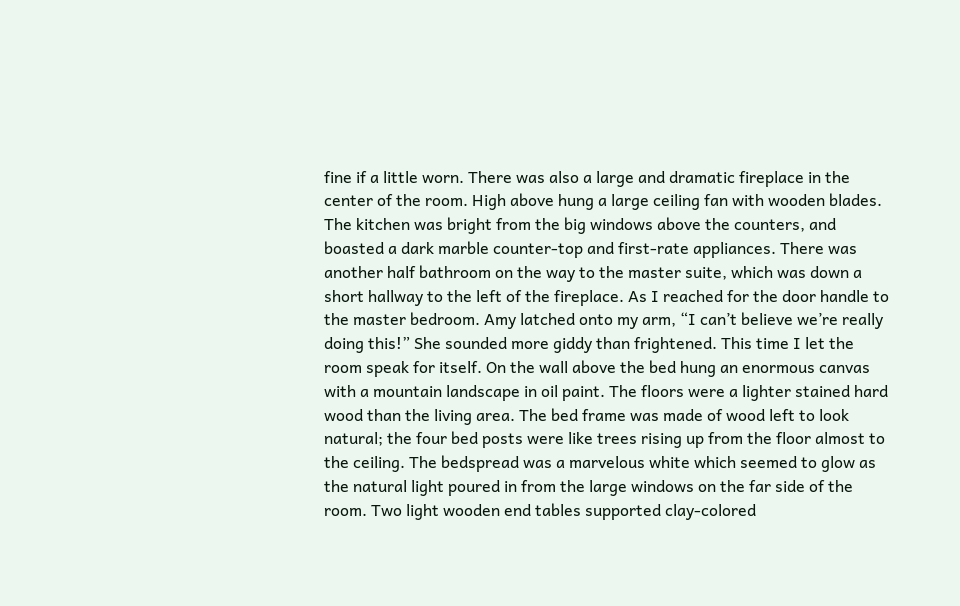fine if a little worn. There was also a large and dramatic fireplace in the center of the room. High above hung a large ceiling fan with wooden blades. The kitchen was bright from the big windows above the counters, and boasted a dark marble counter-top and first-rate appliances. There was another half bathroom on the way to the master suite, which was down a short hallway to the left of the fireplace. As I reached for the door handle to the master bedroom. Amy latched onto my arm, “I can’t believe we’re really doing this!” She sounded more giddy than frightened. This time I let the room speak for itself. On the wall above the bed hung an enormous canvas with a mountain landscape in oil paint. The floors were a lighter stained hard wood than the living area. The bed frame was made of wood left to look natural; the four bed posts were like trees rising up from the floor almost to the ceiling. The bedspread was a marvelous white which seemed to glow as the natural light poured in from the large windows on the far side of the room. Two light wooden end tables supported clay-colored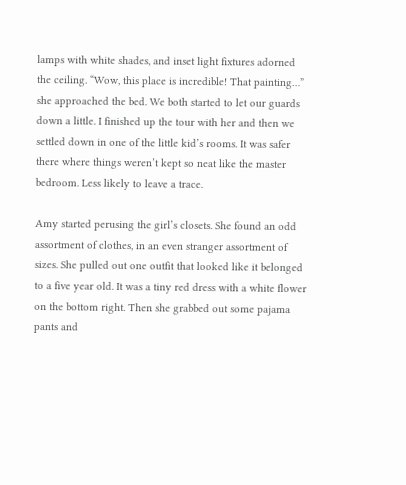lamps with white shades, and inset light fixtures adorned the ceiling. “Wow, this place is incredible! That painting…” she approached the bed. We both started to let our guards down a little. I finished up the tour with her and then we settled down in one of the little kid’s rooms. It was safer there where things weren’t kept so neat like the master bedroom. Less likely to leave a trace.

Amy started perusing the girl’s closets. She found an odd assortment of clothes, in an even stranger assortment of sizes. She pulled out one outfit that looked like it belonged to a five year old. It was a tiny red dress with a white flower on the bottom right. Then she grabbed out some pajama pants and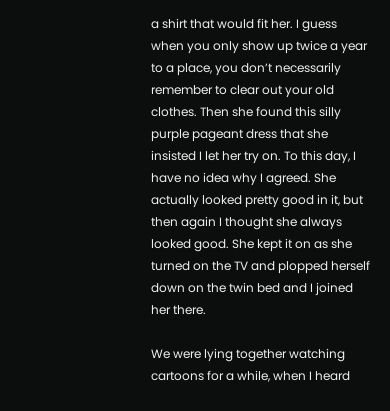a shirt that would fit her. I guess when you only show up twice a year to a place, you don’t necessarily remember to clear out your old clothes. Then she found this silly purple pageant dress that she insisted I let her try on. To this day, I have no idea why I agreed. She actually looked pretty good in it, but then again I thought she always looked good. She kept it on as she turned on the TV and plopped herself down on the twin bed and I joined her there.

We were lying together watching cartoons for a while, when I heard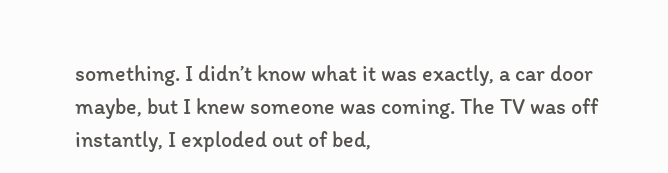something. I didn’t know what it was exactly, a car door maybe, but I knew someone was coming. The TV was off instantly, I exploded out of bed,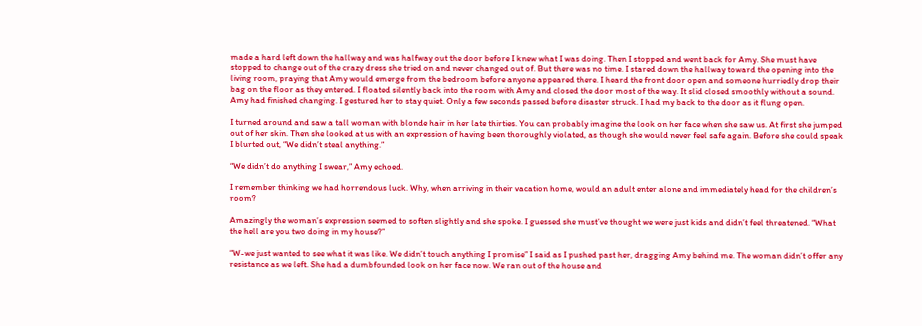made a hard left down the hallway and was halfway out the door before I knew what I was doing. Then I stopped and went back for Amy. She must have stopped to change out of the crazy dress she tried on and never changed out of. But there was no time. I stared down the hallway toward the opening into the living room, praying that Amy would emerge from the bedroom before anyone appeared there. I heard the front door open and someone hurriedly drop their bag on the floor as they entered. I floated silently back into the room with Amy and closed the door most of the way. It slid closed smoothly without a sound. Amy had finished changing. I gestured her to stay quiet. Only a few seconds passed before disaster struck. I had my back to the door as it flung open.

I turned around and saw a tall woman with blonde hair in her late thirties. You can probably imagine the look on her face when she saw us. At first she jumped out of her skin. Then she looked at us with an expression of having been thoroughly violated, as though she would never feel safe again. Before she could speak I blurted out, “We didn’t steal anything.”

“We didn’t do anything I swear,” Amy echoed.

I remember thinking we had horrendous luck. Why, when arriving in their vacation home, would an adult enter alone and immediately head for the children’s room?

Amazingly the woman’s expression seemed to soften slightly and she spoke. I guessed she must’ve thought we were just kids and didn’t feel threatened. “What the hell are you two doing in my house?”

“W-we just wanted to see what it was like. We didn’t touch anything I promise” I said as I pushed past her, dragging Amy behind me. The woman didn’t offer any resistance as we left. She had a dumbfounded look on her face now. We ran out of the house and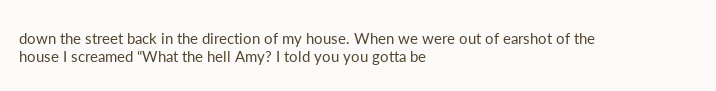down the street back in the direction of my house. When we were out of earshot of the house I screamed “What the hell Amy? I told you you gotta be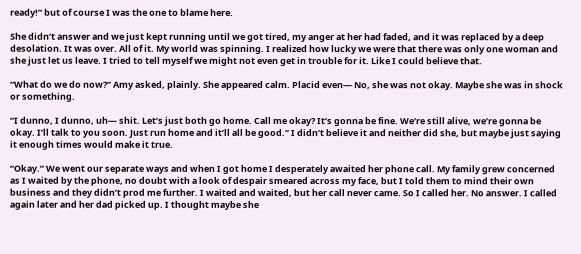ready!” but of course I was the one to blame here.

She didn’t answer and we just kept running until we got tired, my anger at her had faded, and it was replaced by a deep desolation. It was over. All of it. My world was spinning. I realized how lucky we were that there was only one woman and she just let us leave. I tried to tell myself we might not even get in trouble for it. Like I could believe that.

“What do we do now?” Amy asked, plainly. She appeared calm. Placid even— No, she was not okay. Maybe she was in shock or something.

“I dunno, I dunno, uh— shit. Let’s just both go home. Call me okay? It’s gonna be fine. We’re still alive, we’re gonna be okay. I’ll talk to you soon. Just run home and it’ll all be good.” I didn’t believe it and neither did she, but maybe just saying it enough times would make it true.

“Okay.” We went our separate ways and when I got home I desperately awaited her phone call. My family grew concerned as I waited by the phone, no doubt with a look of despair smeared across my face, but I told them to mind their own business and they didn’t prod me further. I waited and waited, but her call never came. So I called her. No answer. I called again later and her dad picked up. I thought maybe she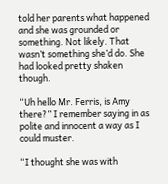told her parents what happened and she was grounded or something. Not likely. That wasn’t something she’d do. She had looked pretty shaken though.

“Uh hello Mr. Ferris, is Amy there?” I remember saying in as polite and innocent a way as I could muster.

“I thought she was with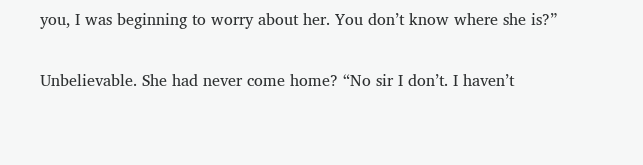you, I was beginning to worry about her. You don’t know where she is?”

Unbelievable. She had never come home? “No sir I don’t. I haven’t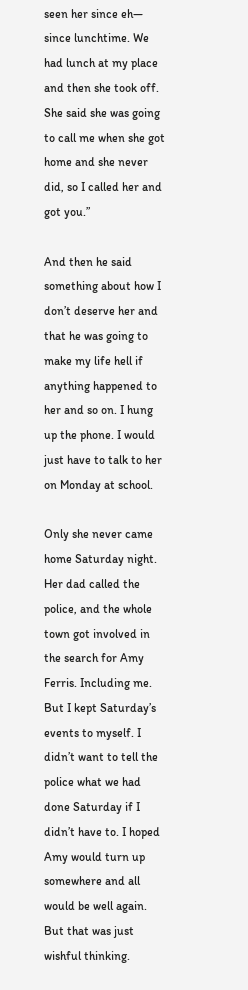seen her since eh— since lunchtime. We had lunch at my place and then she took off. She said she was going to call me when she got home and she never did, so I called her and got you.”

And then he said something about how I don’t deserve her and that he was going to make my life hell if anything happened to her and so on. I hung up the phone. I would just have to talk to her on Monday at school.

Only she never came home Saturday night. Her dad called the police, and the whole town got involved in the search for Amy Ferris. Including me. But I kept Saturday’s events to myself. I didn’t want to tell the police what we had done Saturday if I didn’t have to. I hoped Amy would turn up somewhere and all would be well again. But that was just wishful thinking.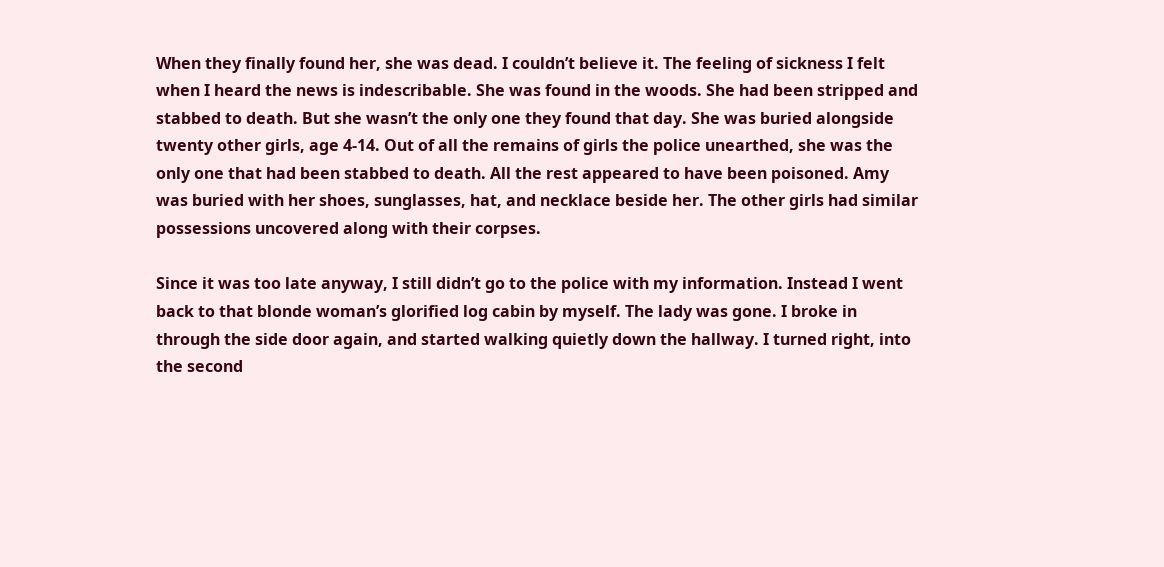When they finally found her, she was dead. I couldn’t believe it. The feeling of sickness I felt when I heard the news is indescribable. She was found in the woods. She had been stripped and stabbed to death. But she wasn’t the only one they found that day. She was buried alongside twenty other girls, age 4-14. Out of all the remains of girls the police unearthed, she was the only one that had been stabbed to death. All the rest appeared to have been poisoned. Amy was buried with her shoes, sunglasses, hat, and necklace beside her. The other girls had similar possessions uncovered along with their corpses.

Since it was too late anyway, I still didn’t go to the police with my information. Instead I went back to that blonde woman’s glorified log cabin by myself. The lady was gone. I broke in through the side door again, and started walking quietly down the hallway. I turned right, into the second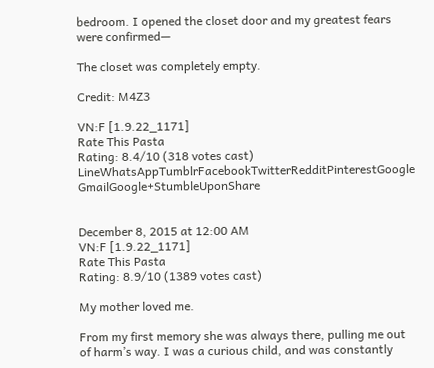bedroom. I opened the closet door and my greatest fears were confirmed—

The closet was completely empty.

Credit: M4Z3

VN:F [1.9.22_1171]
Rate This Pasta
Rating: 8.4/10 (318 votes cast)
LineWhatsAppTumblrFacebookTwitterRedditPinterestGoogle GmailGoogle+StumbleUponShare


December 8, 2015 at 12:00 AM
VN:F [1.9.22_1171]
Rate This Pasta
Rating: 8.9/10 (1389 votes cast)

My mother loved me.

From my first memory she was always there, pulling me out of harm’s way. I was a curious child, and was constantly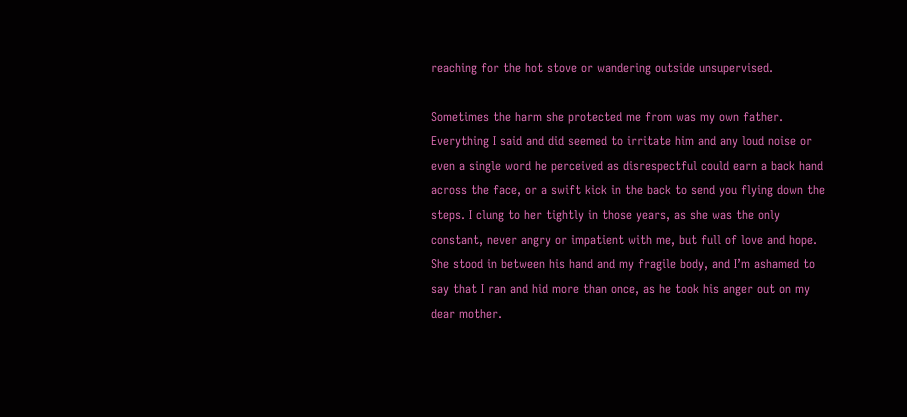reaching for the hot stove or wandering outside unsupervised.

Sometimes the harm she protected me from was my own father. Everything I said and did seemed to irritate him and any loud noise or even a single word he perceived as disrespectful could earn a back hand across the face, or a swift kick in the back to send you flying down the steps. I clung to her tightly in those years, as she was the only constant, never angry or impatient with me, but full of love and hope. She stood in between his hand and my fragile body, and I’m ashamed to say that I ran and hid more than once, as he took his anger out on my dear mother.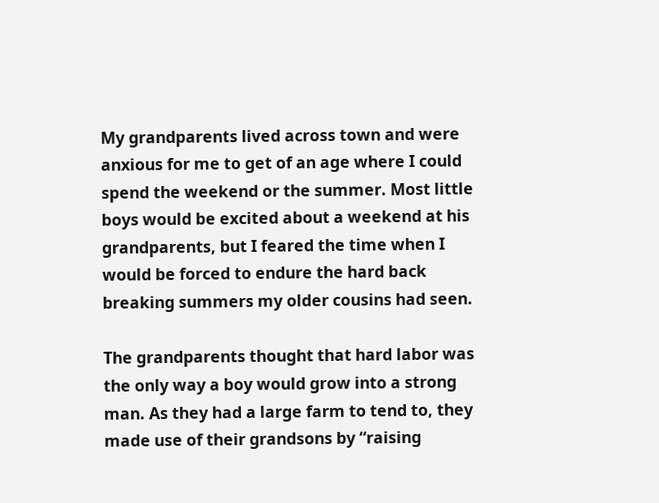My grandparents lived across town and were anxious for me to get of an age where I could spend the weekend or the summer. Most little boys would be excited about a weekend at his grandparents, but I feared the time when I would be forced to endure the hard back breaking summers my older cousins had seen.

The grandparents thought that hard labor was the only way a boy would grow into a strong man. As they had a large farm to tend to, they made use of their grandsons by “raising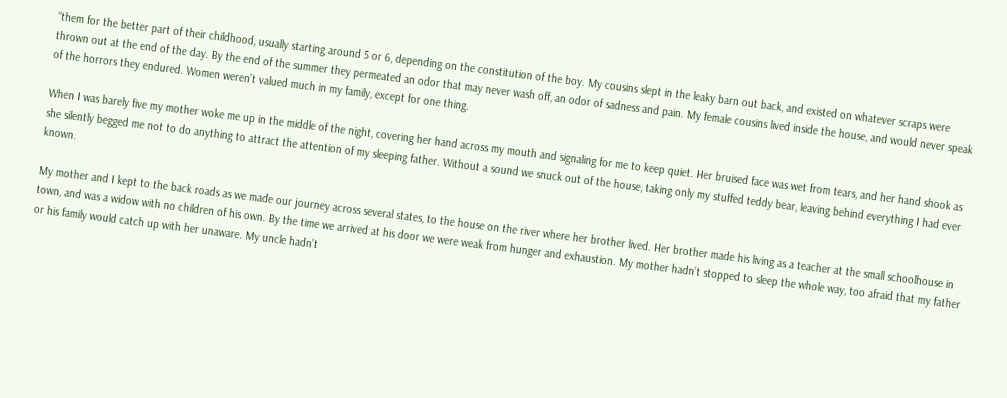“them for the better part of their childhood, usually starting around 5 or 6, depending on the constitution of the boy. My cousins slept in the leaky barn out back, and existed on whatever scraps were thrown out at the end of the day. By the end of the summer they permeated an odor that may never wash off, an odor of sadness and pain. My female cousins lived inside the house, and would never speak of the horrors they endured. Women weren’t valued much in my family, except for one thing.

When I was barely five my mother woke me up in the middle of the night, covering her hand across my mouth and signaling for me to keep quiet. Her bruised face was wet from tears, and her hand shook as she silently begged me not to do anything to attract the attention of my sleeping father. Without a sound we snuck out of the house, taking only my stuffed teddy bear, leaving behind everything I had ever known.

My mother and I kept to the back roads as we made our journey across several states, to the house on the river where her brother lived. Her brother made his living as a teacher at the small schoolhouse in town, and was a widow with no children of his own. By the time we arrived at his door we were weak from hunger and exhaustion. My mother hadn’t stopped to sleep the whole way, too afraid that my father or his family would catch up with her unaware. My uncle hadn’t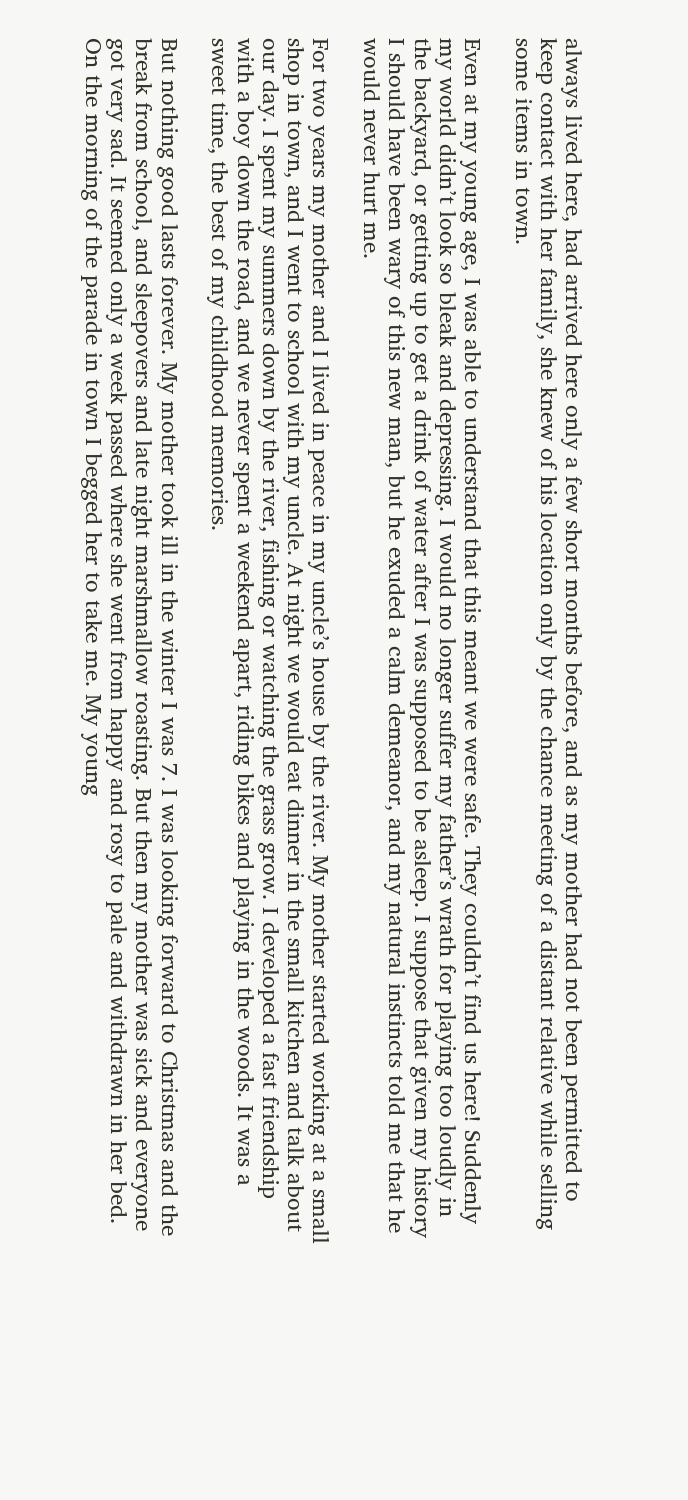always lived here, had arrived here only a few short months before, and as my mother had not been permitted to keep contact with her family, she knew of his location only by the chance meeting of a distant relative while selling some items in town.

Even at my young age, I was able to understand that this meant we were safe. They couldn’t find us here! Suddenly my world didn’t look so bleak and depressing. I would no longer suffer my father’s wrath for playing too loudly in the backyard, or getting up to get a drink of water after I was supposed to be asleep. I suppose that given my history I should have been wary of this new man, but he exuded a calm demeanor, and my natural instincts told me that he would never hurt me.

For two years my mother and I lived in peace in my uncle’s house by the river. My mother started working at a small shop in town, and I went to school with my uncle. At night we would eat dinner in the small kitchen and talk about our day. I spent my summers down by the river, fishing or watching the grass grow. I developed a fast friendship with a boy down the road, and we never spent a weekend apart, riding bikes and playing in the woods. It was a sweet time, the best of my childhood memories.

But nothing good lasts forever. My mother took ill in the winter I was 7. I was looking forward to Christmas and the break from school, and sleepovers and late night marshmallow roasting. But then my mother was sick and everyone got very sad. It seemed only a week passed where she went from happy and rosy to pale and withdrawn in her bed. On the morning of the parade in town I begged her to take me. My young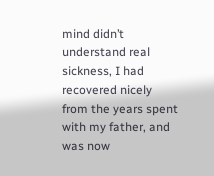mind didn’t understand real sickness, I had recovered nicely from the years spent with my father, and was now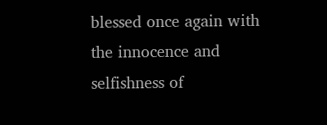blessed once again with the innocence and selfishness of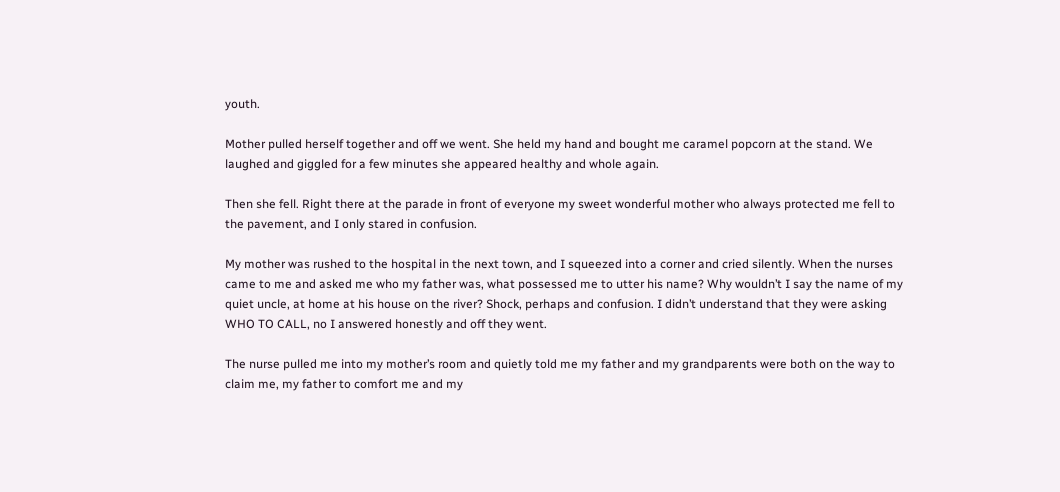youth.

Mother pulled herself together and off we went. She held my hand and bought me caramel popcorn at the stand. We laughed and giggled for a few minutes she appeared healthy and whole again.

Then she fell. Right there at the parade in front of everyone my sweet wonderful mother who always protected me fell to the pavement, and I only stared in confusion.

My mother was rushed to the hospital in the next town, and I squeezed into a corner and cried silently. When the nurses came to me and asked me who my father was, what possessed me to utter his name? Why wouldn’t I say the name of my quiet uncle, at home at his house on the river? Shock, perhaps and confusion. I didn’t understand that they were asking WHO TO CALL, no I answered honestly and off they went.

The nurse pulled me into my mother’s room and quietly told me my father and my grandparents were both on the way to claim me, my father to comfort me and my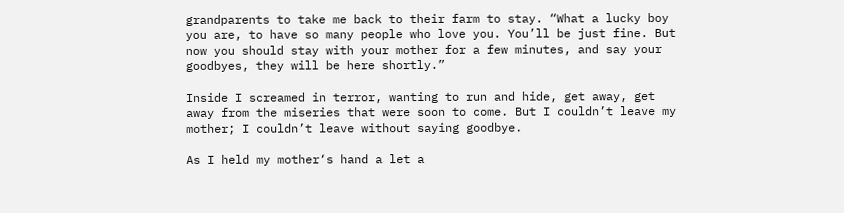grandparents to take me back to their farm to stay. “What a lucky boy you are, to have so many people who love you. You’ll be just fine. But now you should stay with your mother for a few minutes, and say your goodbyes, they will be here shortly.”

Inside I screamed in terror, wanting to run and hide, get away, get away from the miseries that were soon to come. But I couldn’t leave my mother; I couldn’t leave without saying goodbye.

As I held my mother‘s hand a let a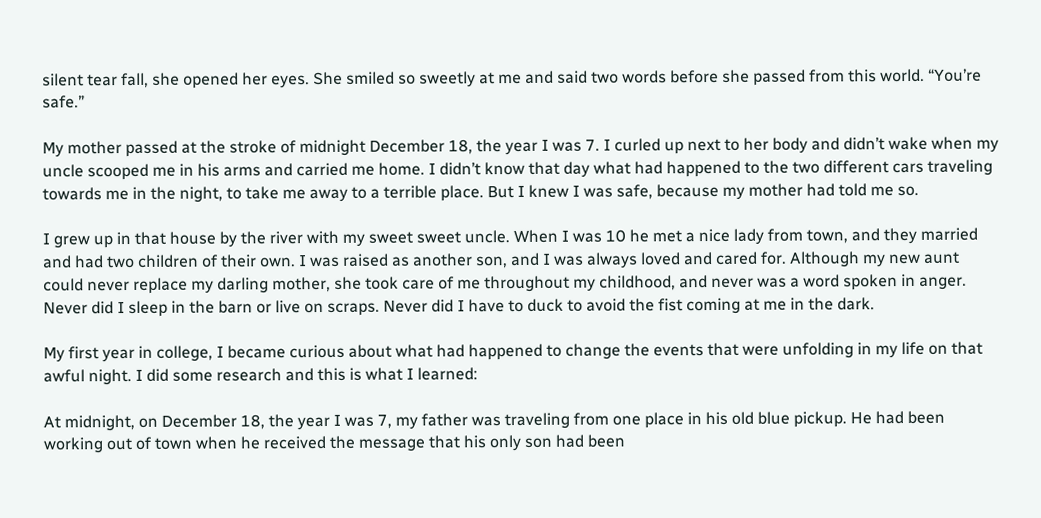silent tear fall, she opened her eyes. She smiled so sweetly at me and said two words before she passed from this world. “You’re safe.”

My mother passed at the stroke of midnight December 18, the year I was 7. I curled up next to her body and didn’t wake when my uncle scooped me in his arms and carried me home. I didn’t know that day what had happened to the two different cars traveling towards me in the night, to take me away to a terrible place. But I knew I was safe, because my mother had told me so.

I grew up in that house by the river with my sweet sweet uncle. When I was 10 he met a nice lady from town, and they married and had two children of their own. I was raised as another son, and I was always loved and cared for. Although my new aunt could never replace my darling mother, she took care of me throughout my childhood, and never was a word spoken in anger. Never did I sleep in the barn or live on scraps. Never did I have to duck to avoid the fist coming at me in the dark.

My first year in college, I became curious about what had happened to change the events that were unfolding in my life on that awful night. I did some research and this is what I learned:

At midnight, on December 18, the year I was 7, my father was traveling from one place in his old blue pickup. He had been working out of town when he received the message that his only son had been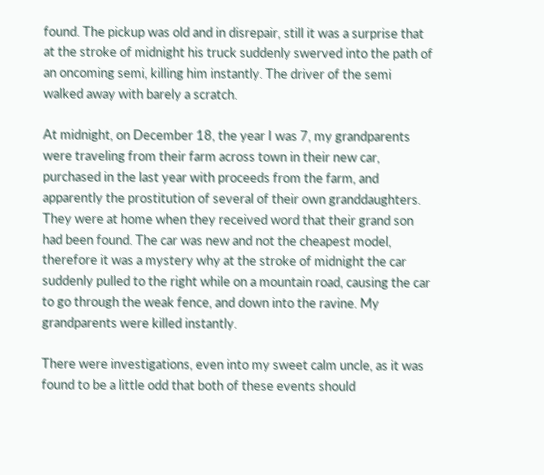found. The pickup was old and in disrepair, still it was a surprise that at the stroke of midnight his truck suddenly swerved into the path of an oncoming semi, killing him instantly. The driver of the semi walked away with barely a scratch.

At midnight, on December 18, the year I was 7, my grandparents were traveling from their farm across town in their new car, purchased in the last year with proceeds from the farm, and apparently the prostitution of several of their own granddaughters. They were at home when they received word that their grand son had been found. The car was new and not the cheapest model, therefore it was a mystery why at the stroke of midnight the car suddenly pulled to the right while on a mountain road, causing the car to go through the weak fence, and down into the ravine. My grandparents were killed instantly.

There were investigations, even into my sweet calm uncle, as it was found to be a little odd that both of these events should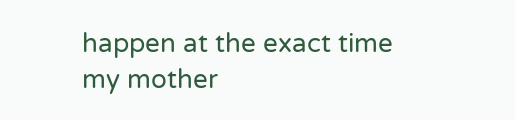happen at the exact time my mother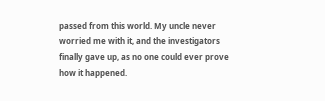passed from this world. My uncle never worried me with it, and the investigators finally gave up, as no one could ever prove how it happened.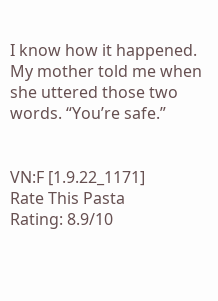I know how it happened. My mother told me when she uttered those two words. “You’re safe.”


VN:F [1.9.22_1171]
Rate This Pasta
Rating: 8.9/10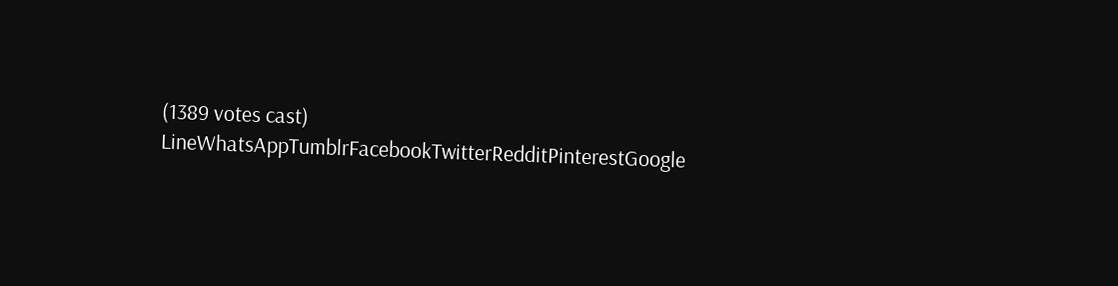(1389 votes cast)
LineWhatsAppTumblrFacebookTwitterRedditPinterestGoogle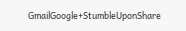GmailGoogle+StumbleUponShare